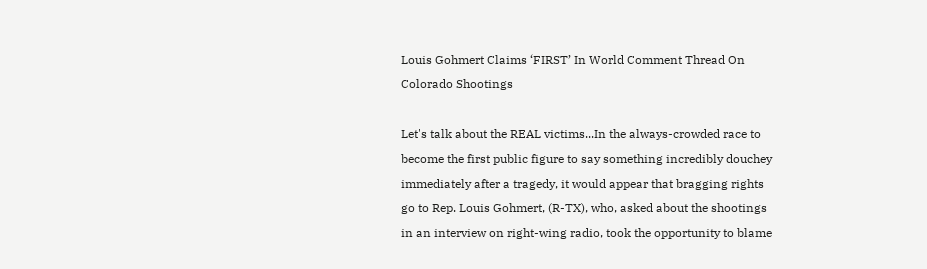Louis Gohmert Claims ‘FIRST’ In World Comment Thread On Colorado Shootings

Let's talk about the REAL victims...In the always-crowded race to become the first public figure to say something incredibly douchey immediately after a tragedy, it would appear that bragging rights go to Rep. Louis Gohmert, (R-TX), who, asked about the shootings in an interview on right-wing radio, took the opportunity to blame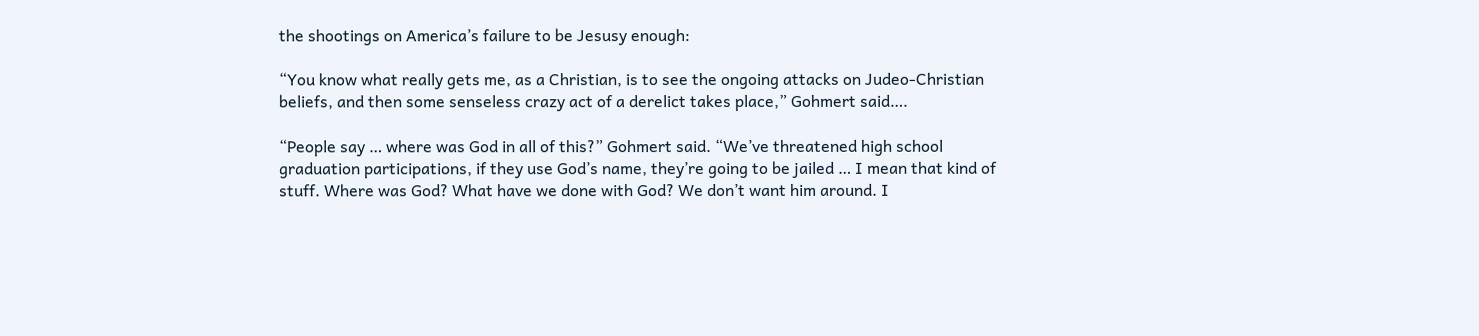the shootings on America’s failure to be Jesusy enough:

“You know what really gets me, as a Christian, is to see the ongoing attacks on Judeo-Christian beliefs, and then some senseless crazy act of a derelict takes place,” Gohmert said….

“People say … where was God in all of this?” Gohmert said. “We’ve threatened high school graduation participations, if they use God’s name, they’re going to be jailed … I mean that kind of stuff. Where was God? What have we done with God? We don’t want him around. I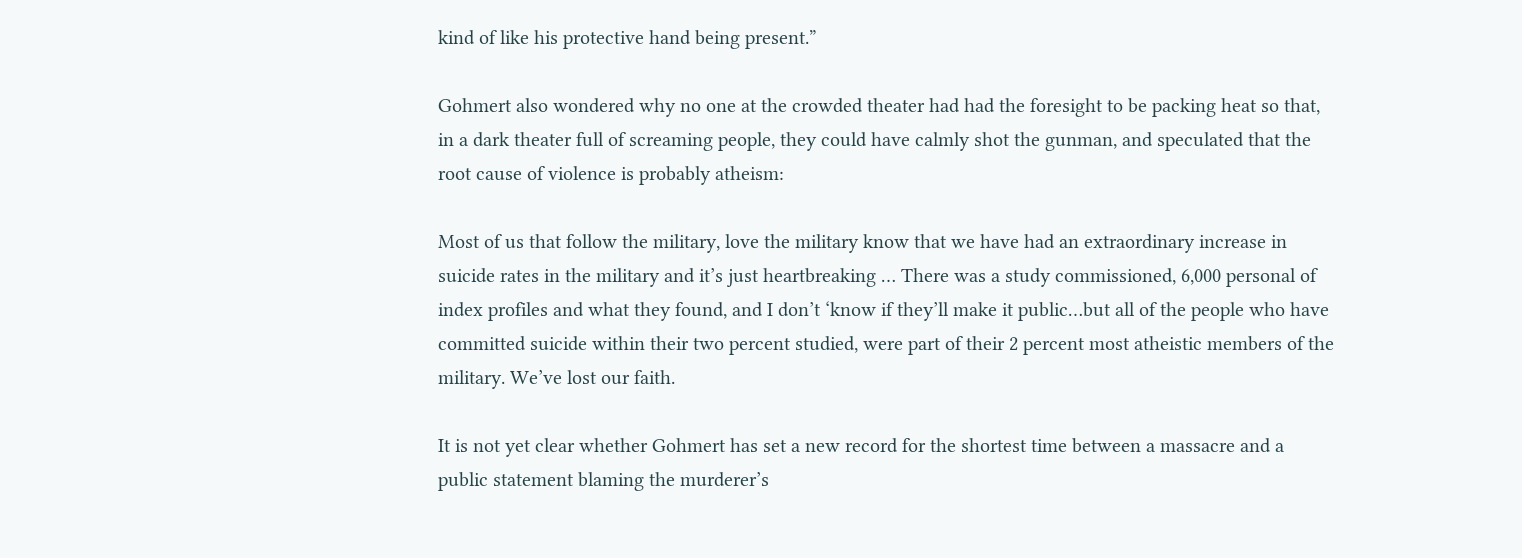kind of like his protective hand being present.”

Gohmert also wondered why no one at the crowded theater had had the foresight to be packing heat so that, in a dark theater full of screaming people, they could have calmly shot the gunman, and speculated that the root cause of violence is probably atheism:

Most of us that follow the military, love the military know that we have had an extraordinary increase in suicide rates in the military and it’s just heartbreaking … There was a study commissioned, 6,000 personal of index profiles and what they found, and I don’t ‘know if they’ll make it public…but all of the people who have committed suicide within their two percent studied, were part of their 2 percent most atheistic members of the military. We’ve lost our faith.

It is not yet clear whether Gohmert has set a new record for the shortest time between a massacre and a public statement blaming the murderer’s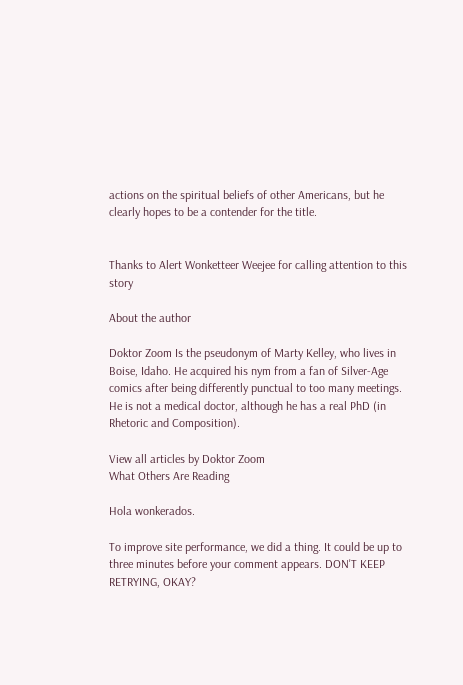actions on the spiritual beliefs of other Americans, but he clearly hopes to be a contender for the title.


Thanks to Alert Wonketteer Weejee for calling attention to this story

About the author

Doktor Zoom Is the pseudonym of Marty Kelley, who lives in Boise, Idaho. He acquired his nym from a fan of Silver-Age comics after being differently punctual to too many meetings. He is not a medical doctor, although he has a real PhD (in Rhetoric and Composition).

View all articles by Doktor Zoom
What Others Are Reading

Hola wonkerados.

To improve site performance, we did a thing. It could be up to three minutes before your comment appears. DON'T KEEP RETRYING, OKAY?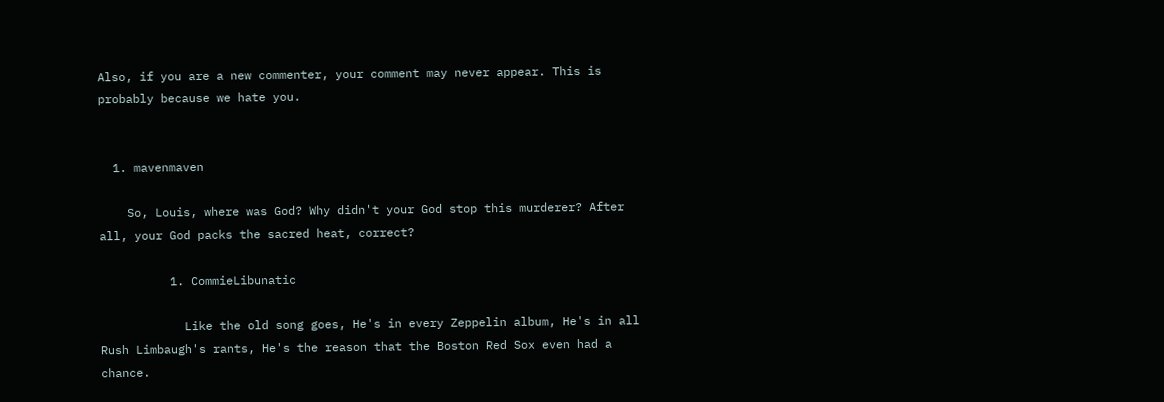Also, if you are a new commenter, your comment may never appear. This is probably because we hate you.


  1. mavenmaven

    So, Louis, where was God? Why didn't your God stop this murderer? After all, your God packs the sacred heat, correct?

          1. CommieLibunatic

            Like the old song goes, He's in every Zeppelin album, He's in all Rush Limbaugh's rants, He's the reason that the Boston Red Sox even had a chance.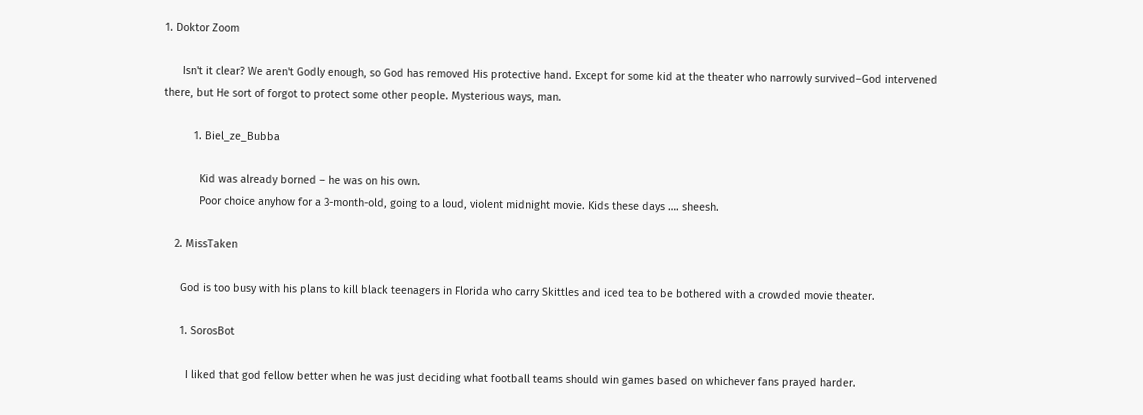1. Doktor Zoom

      Isn't it clear? We aren't Godly enough, so God has removed His protective hand. Except for some kid at the theater who narrowly survived–God intervened there, but He sort of forgot to protect some other people. Mysterious ways, man.

          1. Biel_ze_Bubba

            Kid was already borned – he was on his own.
            Poor choice anyhow for a 3-month-old, going to a loud, violent midnight movie. Kids these days …. sheesh.

    2. MissTaken

      God is too busy with his plans to kill black teenagers in Florida who carry Skittles and iced tea to be bothered with a crowded movie theater.

      1. SorosBot

        I liked that god fellow better when he was just deciding what football teams should win games based on whichever fans prayed harder.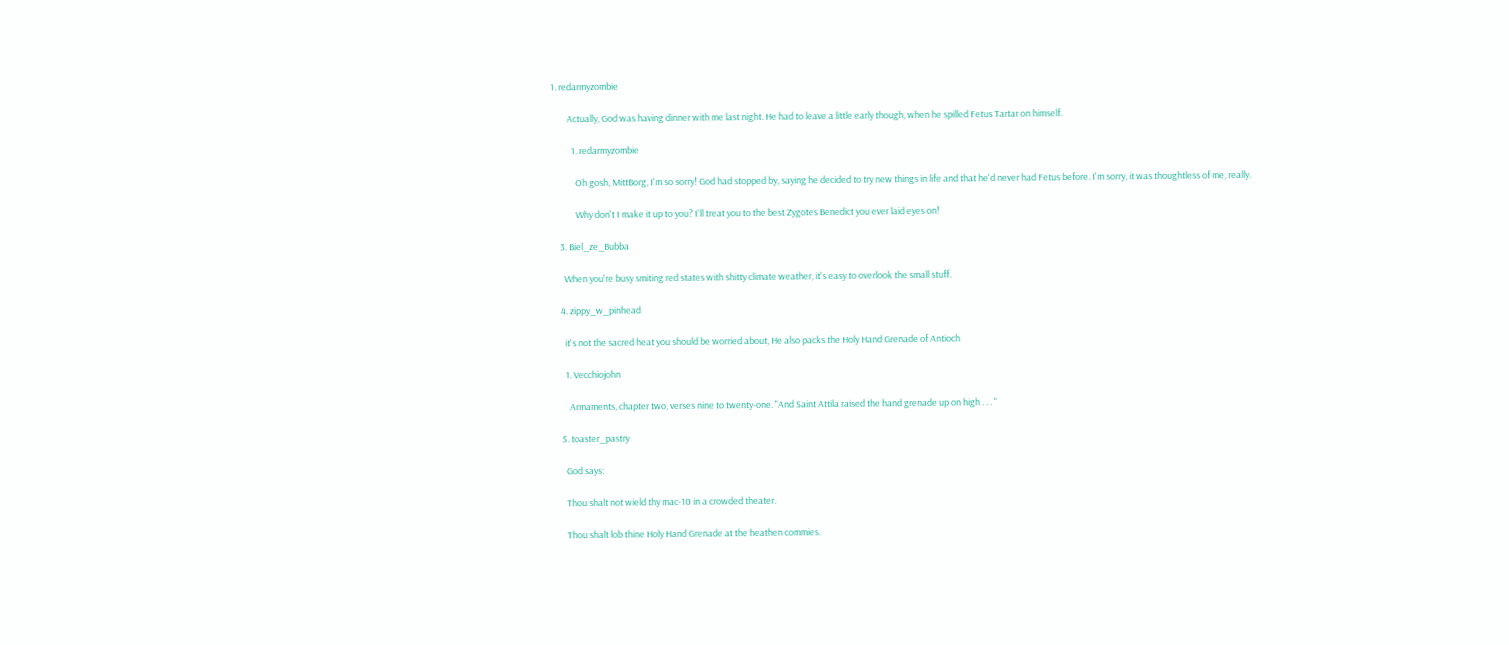1. redarmyzombie

        Actually, God was having dinner with me last night. He had to leave a little early though, when he spilled Fetus Tartar on himself.

          1. redarmyzombie

            Oh gosh, MittBorg, I'm so sorry! God had stopped by, saying he decided to try new things in life and that he'd never had Fetus before. I'm sorry, it was thoughtless of me, really.

            Why don't I make it up to you? I'll treat you to the best Zygotes Benedict you ever laid eyes on!

    3. Biel_ze_Bubba

      When you're busy smiting red states with shitty climate weather, it's easy to overlook the small stuff.

    4. zippy_w_pinhead

      it's not the sacred heat you should be worried about, He also packs the Holy Hand Grenade of Antioch

      1. Vecchiojohn

        Armaments, chapter two, verses nine to twenty-one. "And Saint Attila raised the hand grenade up on high . . . "

    5. toaster_pastry

      God says:

      Thou shalt not wield thy mac-10 in a crowded theater.

      Thou shalt lob thine Holy Hand Grenade at the heathen commies.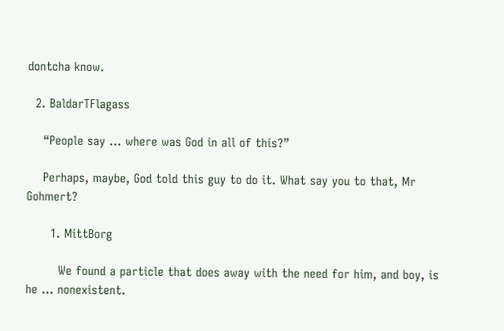dontcha know.

  2. BaldarTFlagass

    “People say … where was God in all of this?”

    Perhaps, maybe, God told this guy to do it. What say you to that, Mr Gohmert?

      1. MittBorg

        We found a particle that does away with the need for him, and boy, is he … nonexistent.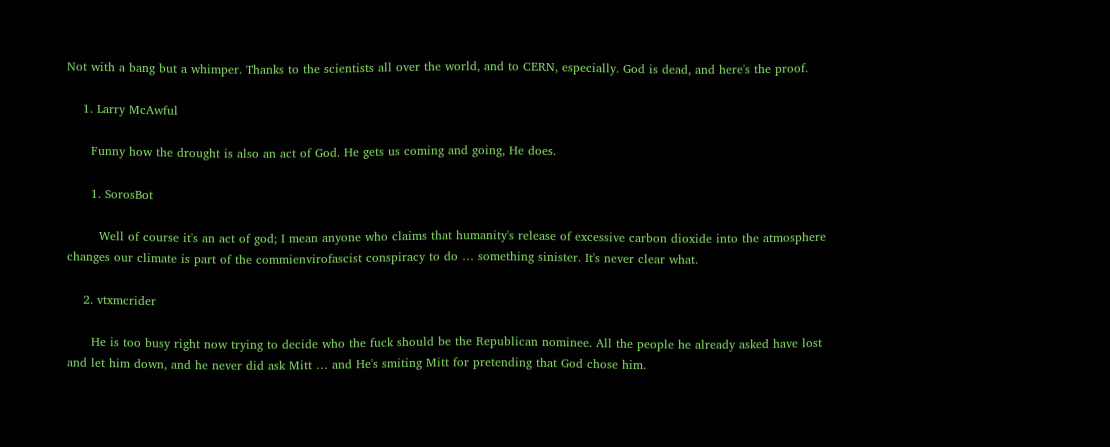Not with a bang but a whimper. Thanks to the scientists all over the world, and to CERN, especially. God is dead, and here's the proof.

    1. Larry McAwful

      Funny how the drought is also an act of God. He gets us coming and going, He does.

      1. SorosBot

        Well of course it's an act of god; I mean anyone who claims that humanity's release of excessive carbon dioxide into the atmosphere changes our climate is part of the commienvirofascist conspiracy to do … something sinister. It's never clear what.

    2. vtxmcrider

      He is too busy right now trying to decide who the fuck should be the Republican nominee. All the people he already asked have lost and let him down, and he never did ask Mitt … and He's smiting Mitt for pretending that God chose him.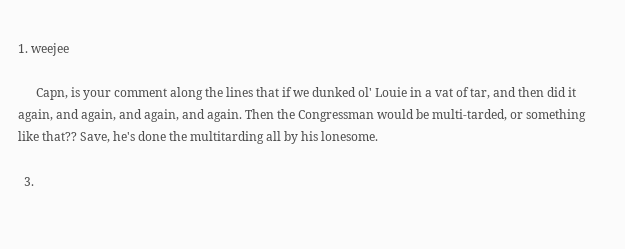1. weejee

      Capn, is your comment along the lines that if we dunked ol' Louie in a vat of tar, and then did it again, and again, and again, and again. Then the Congressman would be multi-tarded, or something like that?? Save, he's done the multitarding all by his lonesome.

  3.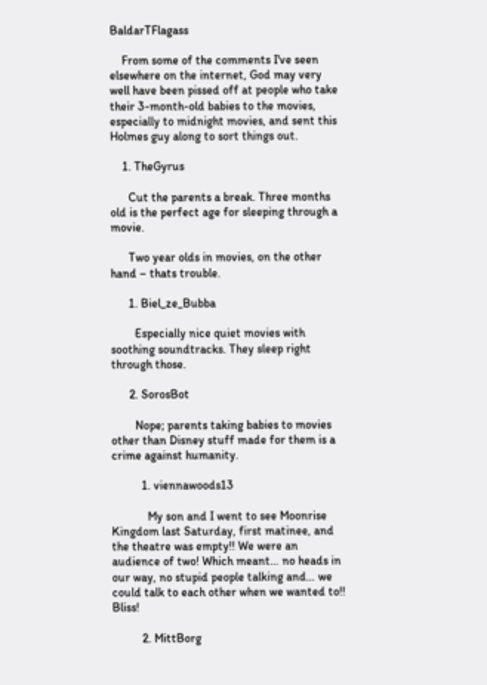BaldarTFlagass

    From some of the comments I've seen elsewhere on the internet, God may very well have been pissed off at people who take their 3-month-old babies to the movies, especially to midnight movies, and sent this Holmes guy along to sort things out.

    1. TheGyrus

      Cut the parents a break. Three months old is the perfect age for sleeping through a movie.

      Two year olds in movies, on the other hand – thats trouble.

      1. Biel_ze_Bubba

        Especially nice quiet movies with soothing soundtracks. They sleep right through those.

      2. SorosBot

        Nope; parents taking babies to movies other than Disney stuff made for them is a crime against humanity.

          1. viennawoods13

            My son and I went to see Moonrise Kingdom last Saturday, first matinee, and the theatre was empty!! We were an audience of two! Which meant… no heads in our way, no stupid people talking and… we could talk to each other when we wanted to!! Bliss!

          2. MittBorg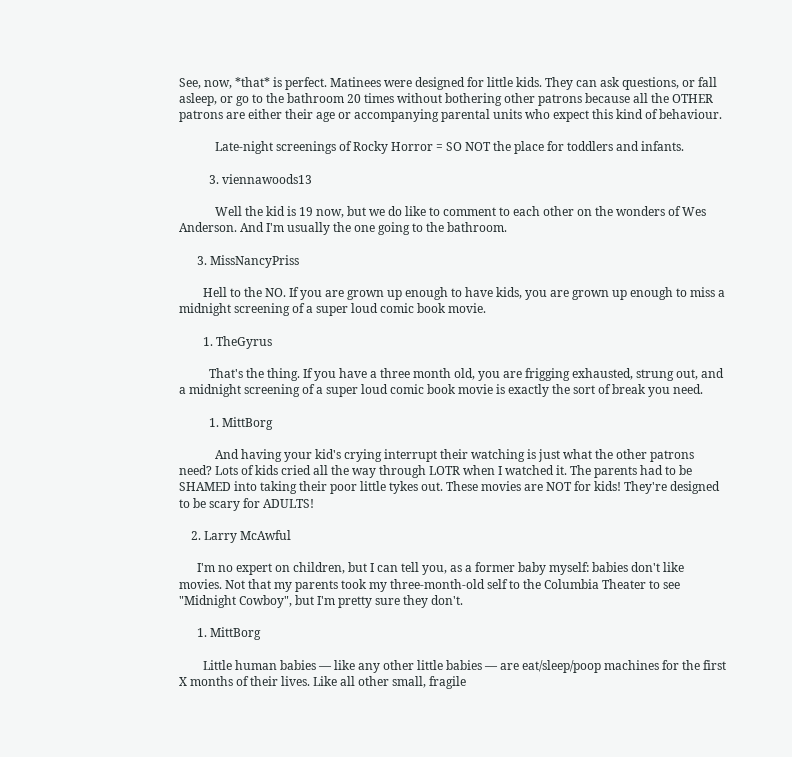See, now, *that* is perfect. Matinees were designed for little kids. They can ask questions, or fall asleep, or go to the bathroom 20 times without bothering other patrons because all the OTHER patrons are either their age or accompanying parental units who expect this kind of behaviour.

            Late-night screenings of Rocky Horror = SO NOT the place for toddlers and infants.

          3. viennawoods13

            Well the kid is 19 now, but we do like to comment to each other on the wonders of Wes Anderson. And I'm usually the one going to the bathroom.

      3. MissNancyPriss

        Hell to the NO. If you are grown up enough to have kids, you are grown up enough to miss a midnight screening of a super loud comic book movie.

        1. TheGyrus

          That's the thing. If you have a three month old, you are frigging exhausted, strung out, and a midnight screening of a super loud comic book movie is exactly the sort of break you need.

          1. MittBorg

            And having your kid's crying interrupt their watching is just what the other patrons need? Lots of kids cried all the way through LOTR when I watched it. The parents had to be SHAMED into taking their poor little tykes out. These movies are NOT for kids! They're designed to be scary for ADULTS!

    2. Larry McAwful

      I'm no expert on children, but I can tell you, as a former baby myself: babies don't like movies. Not that my parents took my three-month-old self to the Columbia Theater to see "Midnight Cowboy", but I'm pretty sure they don't.

      1. MittBorg

        Little human babies — like any other little babies — are eat/sleep/poop machines for the first X months of their lives. Like all other small, fragile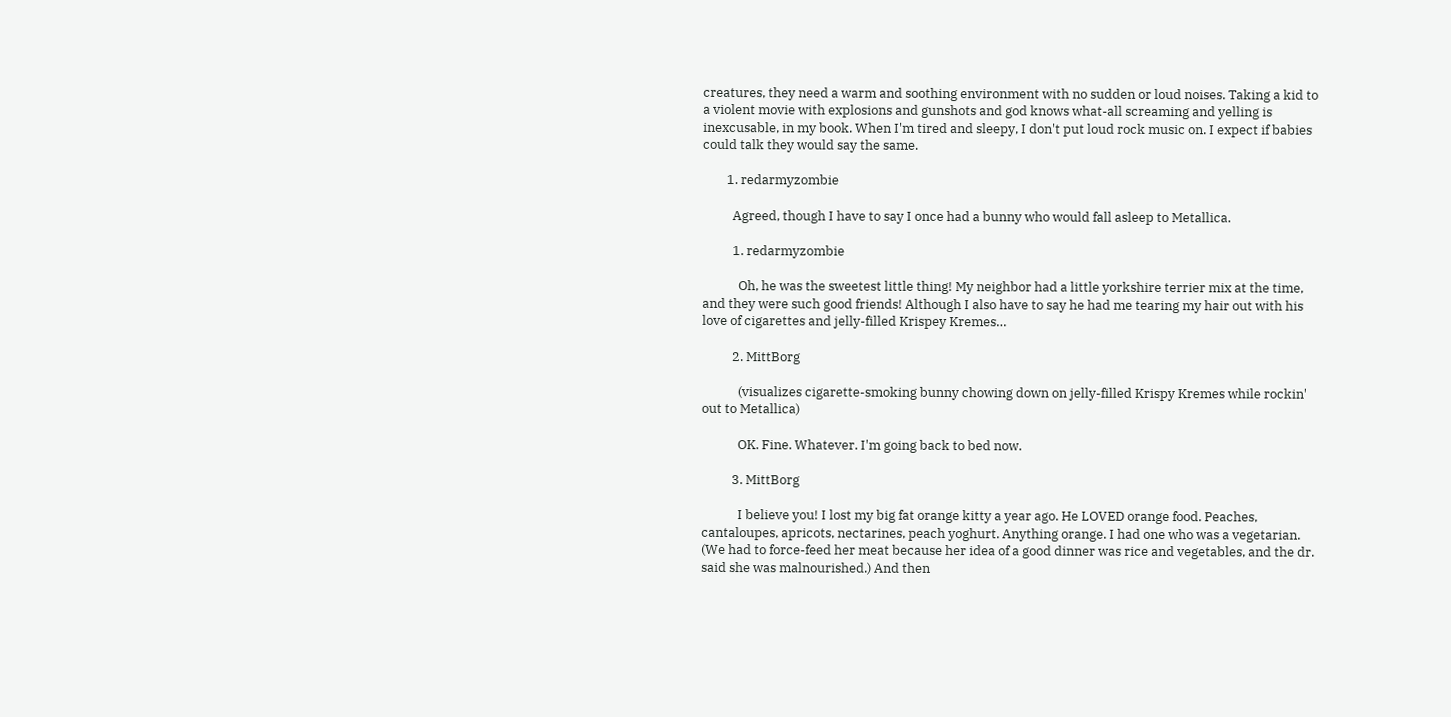creatures, they need a warm and soothing environment with no sudden or loud noises. Taking a kid to a violent movie with explosions and gunshots and god knows what-all screaming and yelling is inexcusable, in my book. When I'm tired and sleepy, I don't put loud rock music on. I expect if babies could talk they would say the same.

        1. redarmyzombie

          Agreed, though I have to say I once had a bunny who would fall asleep to Metallica.

          1. redarmyzombie

            Oh, he was the sweetest little thing! My neighbor had a little yorkshire terrier mix at the time, and they were such good friends! Although I also have to say he had me tearing my hair out with his love of cigarettes and jelly-filled Krispey Kremes…

          2. MittBorg

            (visualizes cigarette-smoking bunny chowing down on jelly-filled Krispy Kremes while rockin' out to Metallica)

            OK. Fine. Whatever. I'm going back to bed now.

          3. MittBorg

            I believe you! I lost my big fat orange kitty a year ago. He LOVED orange food. Peaches, cantaloupes, apricots, nectarines, peach yoghurt. Anything orange. I had one who was a vegetarian. (We had to force-feed her meat because her idea of a good dinner was rice and vegetables, and the dr. said she was malnourished.) And then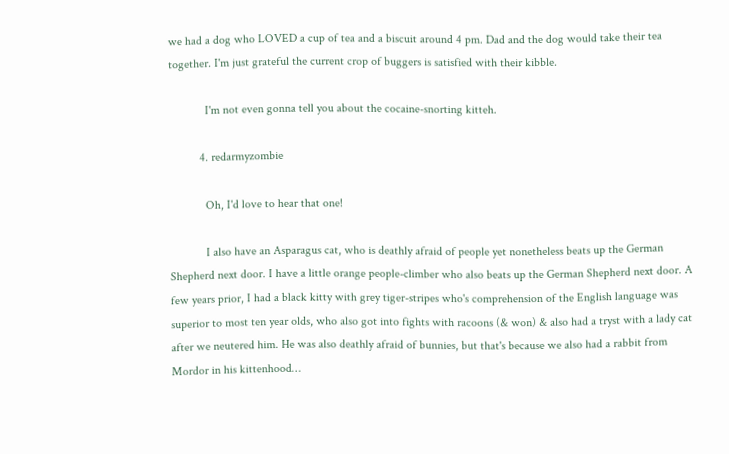we had a dog who LOVED a cup of tea and a biscuit around 4 pm. Dad and the dog would take their tea together. I'm just grateful the current crop of buggers is satisfied with their kibble.

            I'm not even gonna tell you about the cocaine-snorting kitteh.

          4. redarmyzombie

            Oh, I'd love to hear that one!

            I also have an Asparagus cat, who is deathly afraid of people yet nonetheless beats up the German Shepherd next door. I have a little orange people-climber who also beats up the German Shepherd next door. A few years prior, I had a black kitty with grey tiger-stripes who's comprehension of the English language was superior to most ten year olds, who also got into fights with racoons (& won) & also had a tryst with a lady cat after we neutered him. He was also deathly afraid of bunnies, but that's because we also had a rabbit from Mordor in his kittenhood…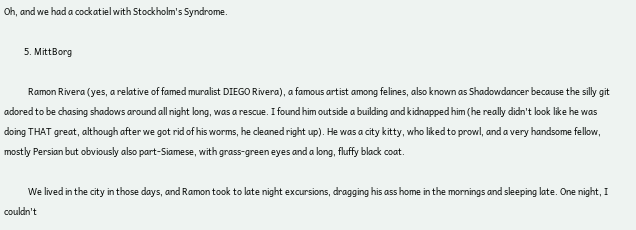Oh, and we had a cockatiel with Stockholm's Syndrome.

          5. MittBorg

            Ramon Rivera (yes, a relative of famed muralist DIEGO Rivera), a famous artist among felines, also known as Shadowdancer because the silly git adored to be chasing shadows around all night long, was a rescue. I found him outside a building and kidnapped him (he really didn't look like he was doing THAT great, although after we got rid of his worms, he cleaned right up). He was a city kitty, who liked to prowl, and a very handsome fellow, mostly Persian but obviously also part-Siamese, with grass-green eyes and a long, fluffy black coat.

            We lived in the city in those days, and Ramon took to late night excursions, dragging his ass home in the mornings and sleeping late. One night, I couldn't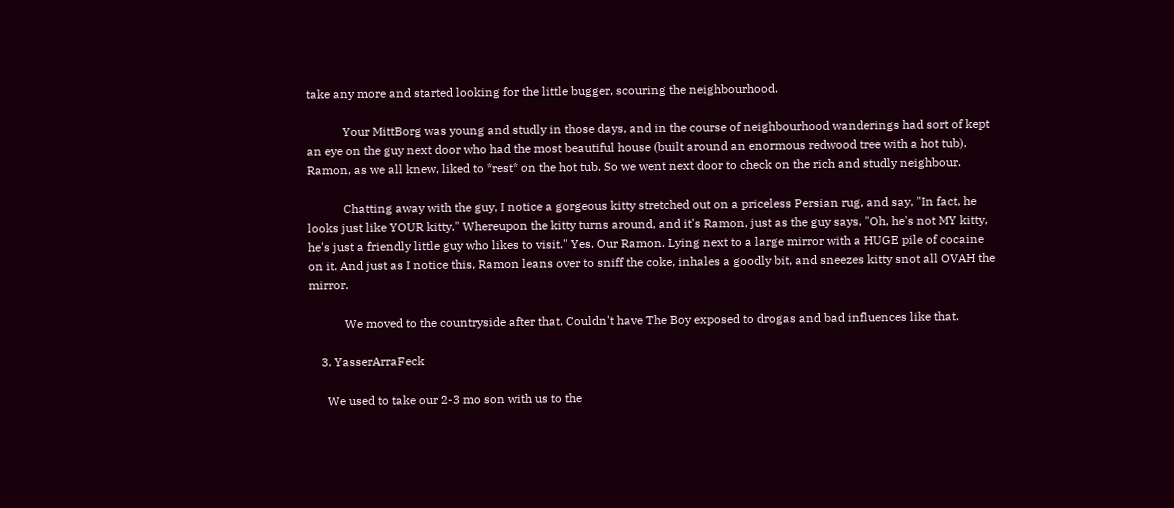take any more and started looking for the little bugger, scouring the neighbourhood.

            Your MittBorg was young and studly in those days, and in the course of neighbourhood wanderings had sort of kept an eye on the guy next door who had the most beautiful house (built around an enormous redwood tree with a hot tub). Ramon, as we all knew, liked to *rest* on the hot tub. So we went next door to check on the rich and studly neighbour.

            Chatting away with the guy, I notice a gorgeous kitty stretched out on a priceless Persian rug, and say, "In fact, he looks just like YOUR kitty." Whereupon the kitty turns around, and it's Ramon, just as the guy says, "Oh, he's not MY kitty, he's just a friendly little guy who likes to visit." Yes. Our Ramon. Lying next to a large mirror with a HUGE pile of cocaine on it. And just as I notice this, Ramon leans over to sniff the coke, inhales a goodly bit, and sneezes kitty snot all OVAH the mirror.

            We moved to the countryside after that. Couldn't have The Boy exposed to drogas and bad influences like that.

    3. YasserArraFeck

      We used to take our 2-3 mo son with us to the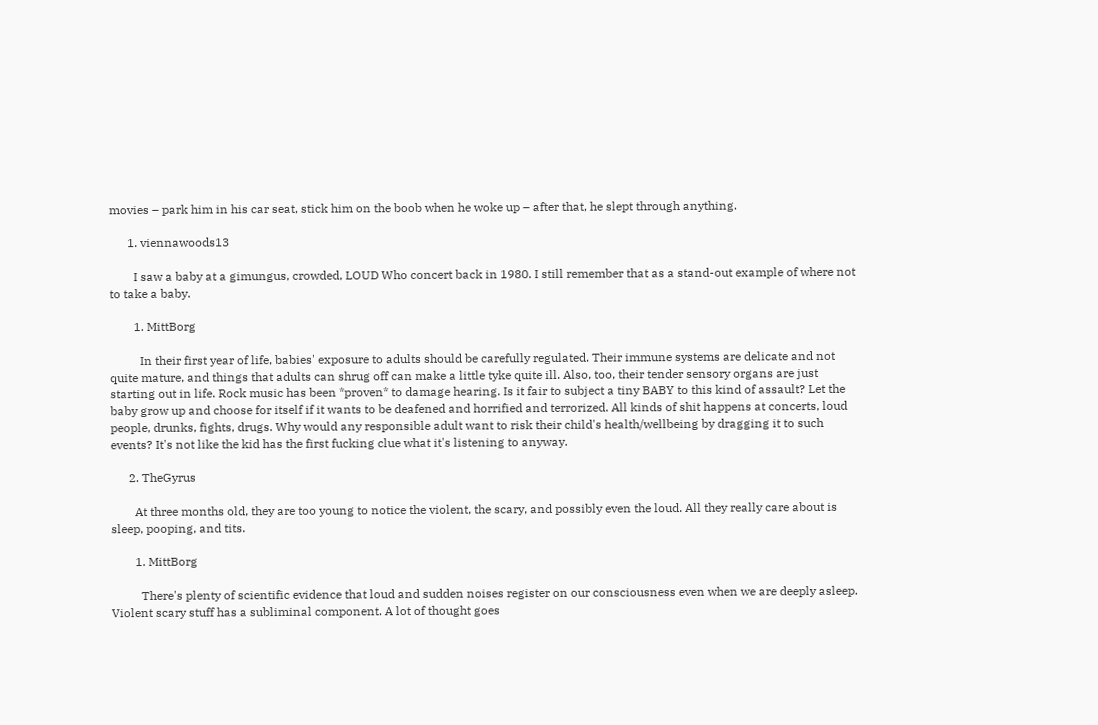movies – park him in his car seat, stick him on the boob when he woke up – after that, he slept through anything.

      1. viennawoods13

        I saw a baby at a gimungus, crowded, LOUD Who concert back in 1980. I still remember that as a stand-out example of where not to take a baby.

        1. MittBorg

          In their first year of life, babies' exposure to adults should be carefully regulated. Their immune systems are delicate and not quite mature, and things that adults can shrug off can make a little tyke quite ill. Also, too, their tender sensory organs are just starting out in life. Rock music has been *proven* to damage hearing. Is it fair to subject a tiny BABY to this kind of assault? Let the baby grow up and choose for itself if it wants to be deafened and horrified and terrorized. All kinds of shit happens at concerts, loud people, drunks, fights, drugs. Why would any responsible adult want to risk their child's health/wellbeing by dragging it to such events? It's not like the kid has the first fucking clue what it's listening to anyway.

      2. TheGyrus

        At three months old, they are too young to notice the violent, the scary, and possibly even the loud. All they really care about is sleep, pooping, and tits.

        1. MittBorg

          There's plenty of scientific evidence that loud and sudden noises register on our consciousness even when we are deeply asleep. Violent scary stuff has a subliminal component. A lot of thought goes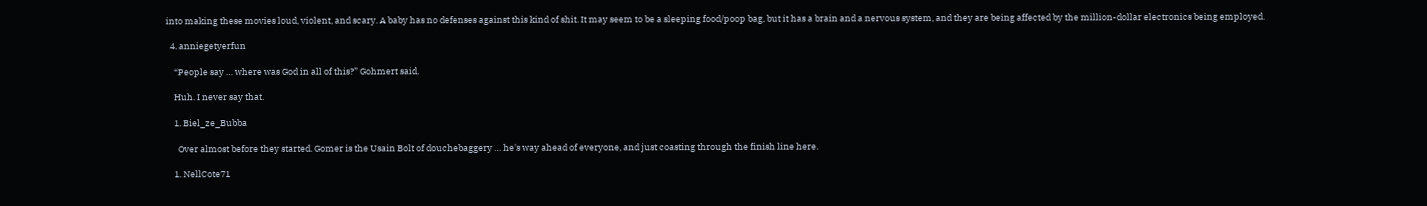into making these movies loud, violent, and scary. A baby has no defenses against this kind of shit. It may seem to be a sleeping food/poop bag, but it has a brain and a nervous system, and they are being affected by the million-dollar electronics being employed.

  4. anniegetyerfun

    “People say … where was God in all of this?” Gohmert said.

    Huh. I never say that.

    1. Biel_ze_Bubba

      Over almost before they started. Gomer is the Usain Bolt of douchebaggery … he's way ahead of everyone, and just coasting through the finish line here.

    1. NellCote71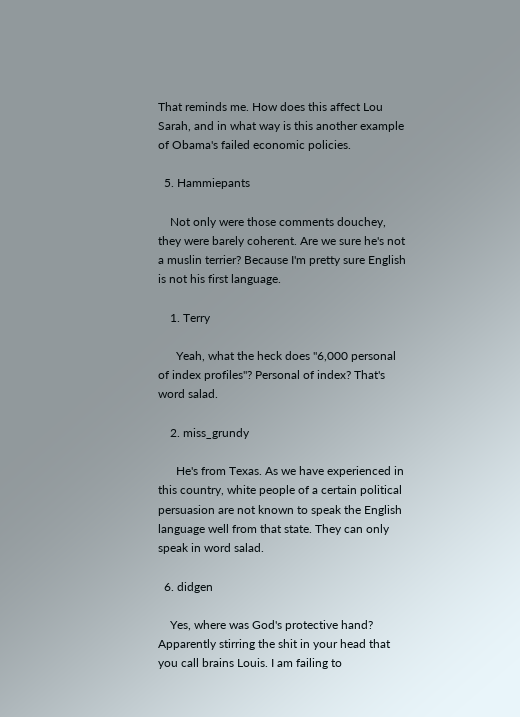That reminds me. How does this affect Lou Sarah, and in what way is this another example of Obama's failed economic policies.

  5. Hammiepants

    Not only were those comments douchey, they were barely coherent. Are we sure he's not a muslin terrier? Because I'm pretty sure English is not his first language.

    1. Terry

      Yeah, what the heck does "6,000 personal of index profiles"? Personal of index? That's word salad.

    2. miss_grundy

      He's from Texas. As we have experienced in this country, white people of a certain political persuasion are not known to speak the English language well from that state. They can only speak in word salad.

  6. didgen

    Yes, where was God's protective hand? Apparently stirring the shit in your head that you call brains Louis. I am failing to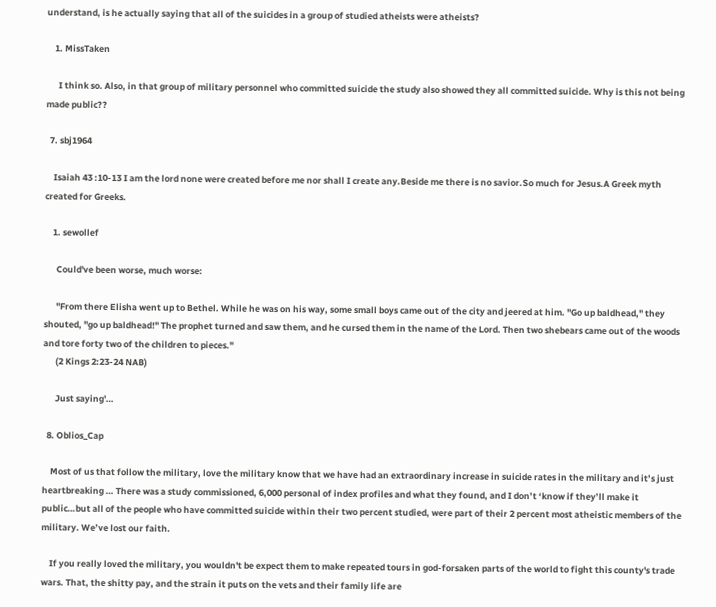understand, is he actually saying that all of the suicides in a group of studied atheists were atheists?

    1. MissTaken

      I think so. Also, in that group of military personnel who committed suicide the study also showed they all committed suicide. Why is this not being made public??

  7. sbj1964

    Isaiah 43 :10-13 I am the lord none were created before me nor shall I create any.Beside me there is no savior.So much for Jesus.A Greek myth created for Greeks.

    1. sewollef

      Could've been worse, much worse:

      "From there Elisha went up to Bethel. While he was on his way, some small boys came out of the city and jeered at him. "Go up baldhead," they shouted, "go up baldhead!" The prophet turned and saw them, and he cursed them in the name of the Lord. Then two shebears came out of the woods and tore forty two of the children to pieces."
      (2 Kings 2:23-24 NAB)

      Just saying'…

  8. Oblios_Cap

    Most of us that follow the military, love the military know that we have had an extraordinary increase in suicide rates in the military and it’s just heartbreaking … There was a study commissioned, 6,000 personal of index profiles and what they found, and I don’t ‘know if they’ll make it public…but all of the people who have committed suicide within their two percent studied, were part of their 2 percent most atheistic members of the military. We’ve lost our faith.

    If you really loved the military, you wouldn't be expect them to make repeated tours in god-forsaken parts of the world to fight this county's trade wars. That, the shitty pay, and the strain it puts on the vets and their family life are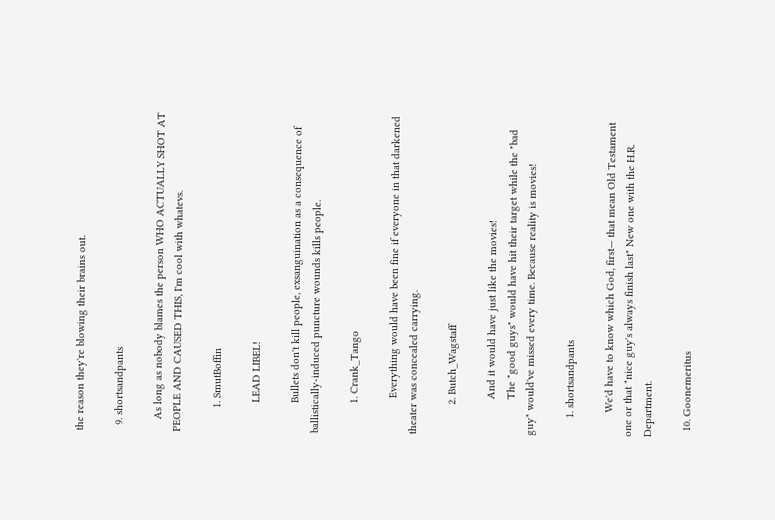the reason they're blowing their brains out.

  9. shortsandpants

    As long as nobody blames the person WHO ACTUALLY SHOT AT PEOPLE AND CAUSED THIS, I'm cool with whatevs.

        1. SmutBoffin

          LEAD LIBEL!

          Bullets don't kill people, exsanguination as a consequence of ballistically-induced puncture wounds kills people.

          1. Crank_Tango

            Everything would have been fine if everyone in that darkened theater was concealed carrying.

          2. Butch_Wagstaff

            And it would have just like the movies!
            The "good guys" would have hit their target while the "bad guy" would've missed every time. Because reality is movies!

      1. shortsandpants

        We'd have to know which God, first— that mean Old Testament one or that "nice guy's always finish last" New one with the H.R. Department.

  10. Goonemeritus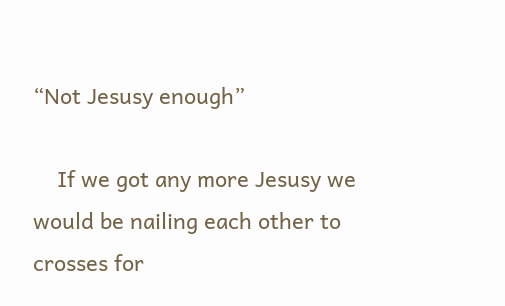“Not Jesusy enough”

    If we got any more Jesusy we would be nailing each other to crosses for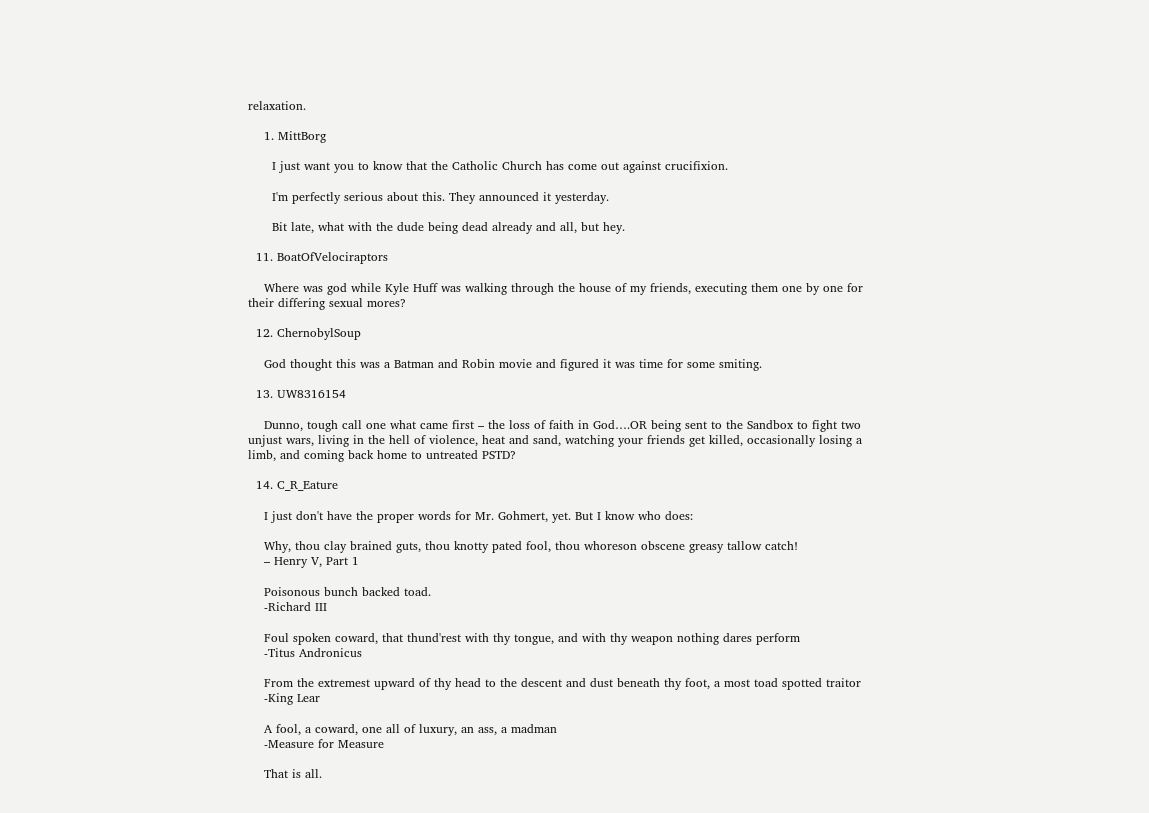relaxation.

    1. MittBorg

      I just want you to know that the Catholic Church has come out against crucifixion.

      I'm perfectly serious about this. They announced it yesterday.

      Bit late, what with the dude being dead already and all, but hey.

  11. BoatOfVelociraptors

    Where was god while Kyle Huff was walking through the house of my friends, executing them one by one for their differing sexual mores?

  12. ChernobylSoup

    God thought this was a Batman and Robin movie and figured it was time for some smiting.

  13. UW8316154

    Dunno, tough call one what came first – the loss of faith in God….OR being sent to the Sandbox to fight two unjust wars, living in the hell of violence, heat and sand, watching your friends get killed, occasionally losing a limb, and coming back home to untreated PSTD?

  14. C_R_Eature

    I just don't have the proper words for Mr. Gohmert, yet. But I know who does:

    Why, thou clay brained guts, thou knotty pated fool, thou whoreson obscene greasy tallow catch!
    – Henry V, Part 1

    Poisonous bunch backed toad.
    -Richard III

    Foul spoken coward, that thund'rest with thy tongue, and with thy weapon nothing dares perform
    -Titus Andronicus

    From the extremest upward of thy head to the descent and dust beneath thy foot, a most toad spotted traitor
    -King Lear

    A fool, a coward, one all of luxury, an ass, a madman
    -Measure for Measure

    That is all.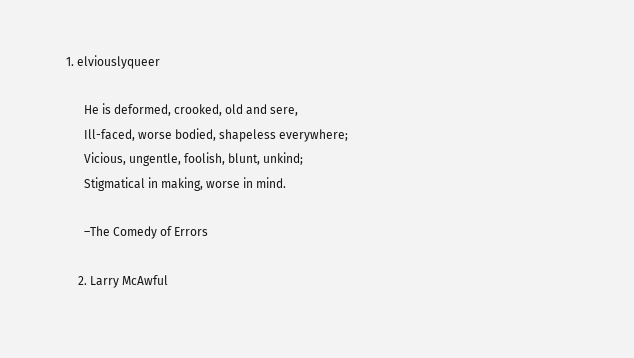1. elviouslyqueer

      He is deformed, crooked, old and sere,
      Ill-faced, worse bodied, shapeless everywhere;
      Vicious, ungentle, foolish, blunt, unkind;
      Stigmatical in making, worse in mind.

      –The Comedy of Errors

    2. Larry McAwful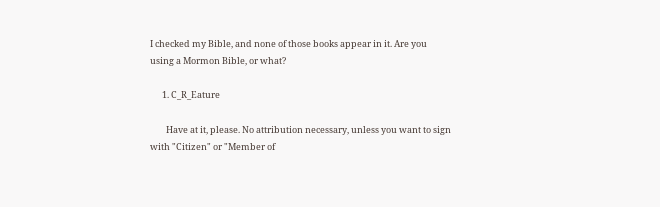I checked my Bible, and none of those books appear in it. Are you using a Mormon Bible, or what?

      1. C_R_Eature

        Have at it, please. No attribution necessary, unless you want to sign with "Citizen" or "Member of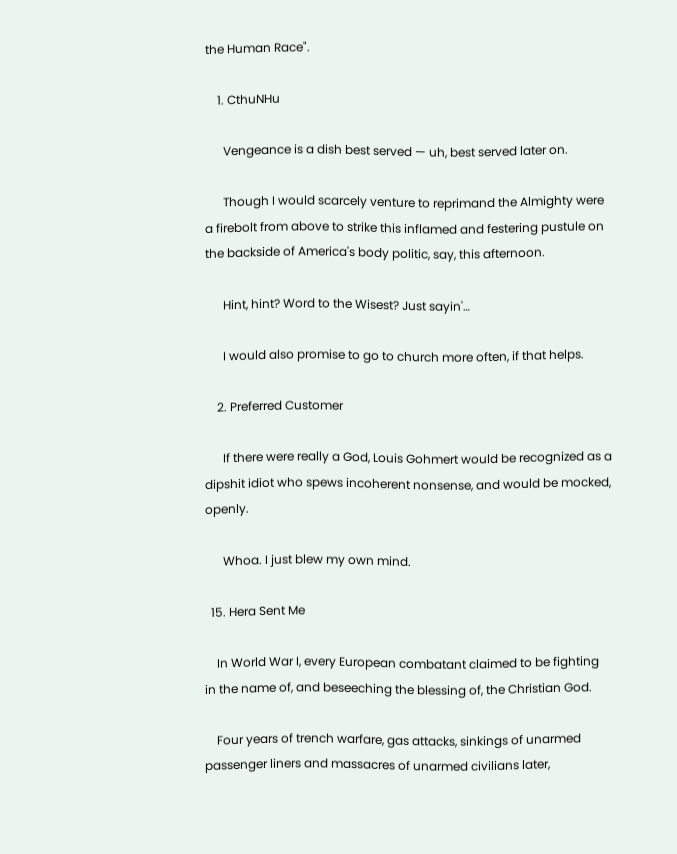the Human Race".

    1. CthuNHu

      Vengeance is a dish best served — uh, best served later on.

      Though I would scarcely venture to reprimand the Almighty were a firebolt from above to strike this inflamed and festering pustule on the backside of America's body politic, say, this afternoon.

      Hint, hint? Word to the Wisest? Just sayin'…

      I would also promise to go to church more often, if that helps.

    2. Preferred Customer

      If there were really a God, Louis Gohmert would be recognized as a dipshit idiot who spews incoherent nonsense, and would be mocked, openly.

      Whoa. I just blew my own mind.

  15. Hera Sent Me

    In World War I, every European combatant claimed to be fighting in the name of, and beseeching the blessing of, the Christian God.

    Four years of trench warfare, gas attacks, sinkings of unarmed passenger liners and massacres of unarmed civilians later,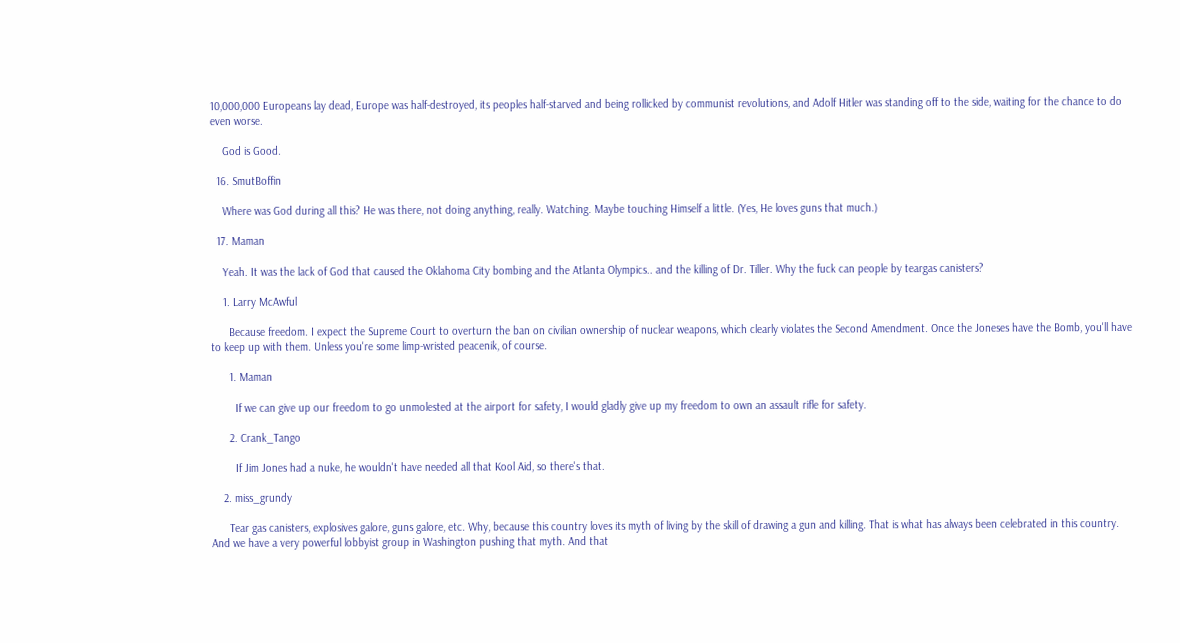10,000,000 Europeans lay dead, Europe was half-destroyed, its peoples half-starved and being rollicked by communist revolutions, and Adolf Hitler was standing off to the side, waiting for the chance to do even worse.

    God is Good.

  16. SmutBoffin

    Where was God during all this? He was there, not doing anything, really. Watching. Maybe touching Himself a little. (Yes, He loves guns that much.)

  17. Maman

    Yeah. It was the lack of God that caused the Oklahoma City bombing and the Atlanta Olympics.. and the killing of Dr. Tiller. Why the fuck can people by teargas canisters?

    1. Larry McAwful

      Because freedom. I expect the Supreme Court to overturn the ban on civilian ownership of nuclear weapons, which clearly violates the Second Amendment. Once the Joneses have the Bomb, you'll have to keep up with them. Unless you're some limp-wristed peacenik, of course.

      1. Maman

        If we can give up our freedom to go unmolested at the airport for safety, I would gladly give up my freedom to own an assault rifle for safety.

      2. Crank_Tango

        If Jim Jones had a nuke, he wouldn't have needed all that Kool Aid, so there's that.

    2. miss_grundy

      Tear gas canisters, explosives galore, guns galore, etc. Why, because this country loves its myth of living by the skill of drawing a gun and killing. That is what has always been celebrated in this country. And we have a very powerful lobbyist group in Washington pushing that myth. And that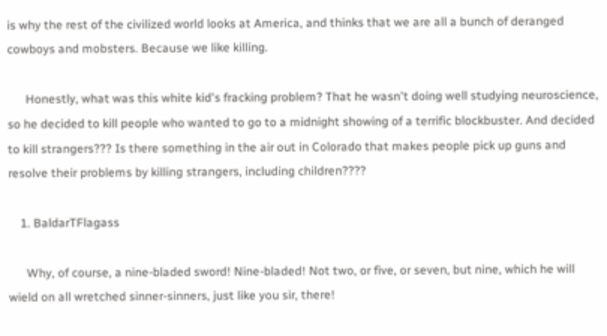is why the rest of the civilized world looks at America, and thinks that we are all a bunch of deranged cowboys and mobsters. Because we like killing.

      Honestly, what was this white kid's fracking problem? That he wasn't doing well studying neuroscience, so he decided to kill people who wanted to go to a midnight showing of a terrific blockbuster. And decided to kill strangers??? Is there something in the air out in Colorado that makes people pick up guns and resolve their problems by killing strangers, including children????

    1. BaldarTFlagass

      Why, of course, a nine-bladed sword! Nine-bladed! Not two, or five, or seven, but nine, which he will wield on all wretched sinner-sinners, just like you sir, there!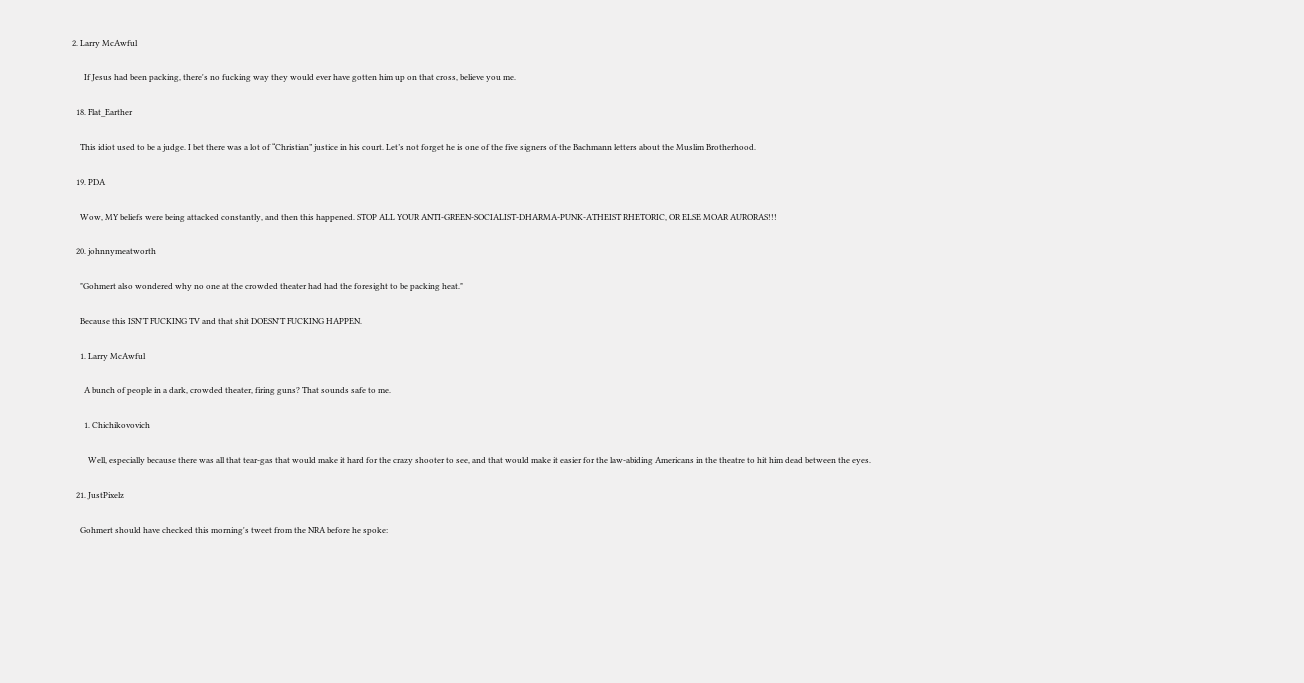2. Larry McAwful

      If Jesus had been packing, there's no fucking way they would ever have gotten him up on that cross, believe you me.

  18. Flat_Earther

    This idiot used to be a judge. I bet there was a lot of “Christian” justice in his court. Let’s not forget he is one of the five signers of the Bachmann letters about the Muslim Brotherhood.

  19. PDA

    Wow, MY beliefs were being attacked constantly, and then this happened. STOP ALL YOUR ANTI-GREEN-SOCIALIST-DHARMA-PUNK-ATHEIST RHETORIC, OR ELSE MOAR AURORAS!!!

  20. johnnymeatworth

    "Gohmert also wondered why no one at the crowded theater had had the foresight to be packing heat."

    Because this ISN'T FUCKING TV and that shit DOESN'T FUCKING HAPPEN.

    1. Larry McAwful

      A bunch of people in a dark, crowded theater, firing guns? That sounds safe to me.

      1. Chichikovovich

        Well, especially because there was all that tear-gas that would make it hard for the crazy shooter to see, and that would make it easier for the law-abiding Americans in the theatre to hit him dead between the eyes.

  21. JustPixelz

    Gohmert should have checked this morning's tweet from the NRA before he spoke: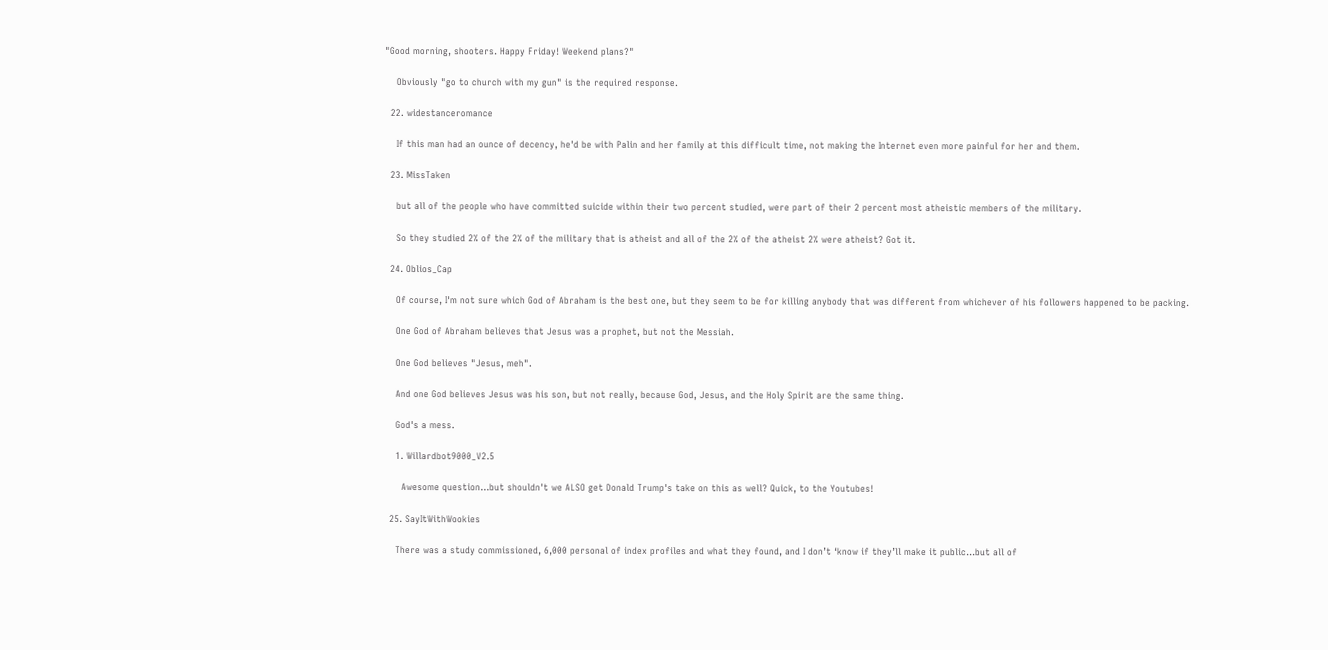"Good morning, shooters. Happy Friday! Weekend plans?"

    Obviously "go to church with my gun" is the required response.

  22. widestanceromance

    If this man had an ounce of decency, he'd be with Palin and her family at this difficult time, not making the Internet even more painful for her and them.

  23. MissTaken

    but all of the people who have committed suicide within their two percent studied, were part of their 2 percent most atheistic members of the military.

    So they studied 2% of the 2% of the military that is atheist and all of the 2% of the atheist 2% were atheist? Got it.

  24. Oblios_Cap

    Of course, I'm not sure which God of Abraham is the best one, but they seem to be for killing anybody that was different from whichever of his followers happened to be packing.

    One God of Abraham believes that Jesus was a prophet, but not the Messiah.

    One God believes "Jesus, meh".

    And one God believes Jesus was his son, but not really, because God, Jesus, and the Holy Spirit are the same thing.

    God's a mess.

    1. Willardbot9000_V2.5

      Awesome question…but shouldn't we ALSO get Donald Trump's take on this as well? Quick, to the Youtubes!

  25. SayItWithWookies

    There was a study commissioned, 6,000 personal of index profiles and what they found, and I don’t ‘know if they’ll make it public…but all of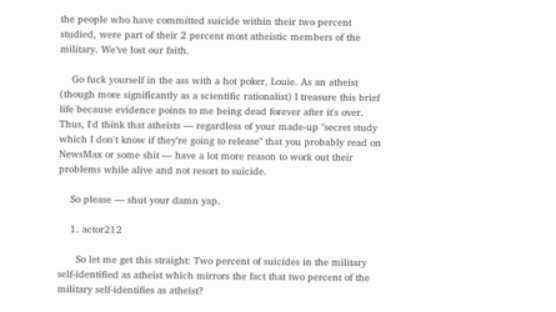the people who have committed suicide within their two percent studied, were part of their 2 percent most atheistic members of the military. We’ve lost our faith.

    Go fuck yourself in the ass with a hot poker, Louie. As an atheist (though more significantly as a scientific rationalist) I treasure this brief life because evidence points to me being dead forever after it's over. Thus, I'd think that atheists — regardless of your made-up "secret study which I don't know if they're going to release" that you probably read on NewsMax or some shit — have a lot more reason to work out their problems while alive and not resort to suicide.

    So please — shut your damn yap.

    1. actor212

      So let me get this straight: Two percent of suicides in the military self-identified as atheist which mirrors the fact that two percent of the military self-identifies as atheist?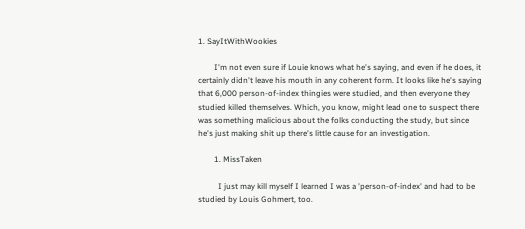1. SayItWithWookies

        I'm not even sure if Louie knows what he's saying, and even if he does, it certainly didn't leave his mouth in any coherent form. It looks like he's saying that 6,000 person-of-index thingies were studied, and then everyone they studied killed themselves. Which, you know, might lead one to suspect there was something malicious about the folks conducting the study, but since he's just making shit up there's little cause for an investigation.

        1. MissTaken

          I just may kill myself I learned I was a 'person-of-index' and had to be studied by Louis Gohmert, too.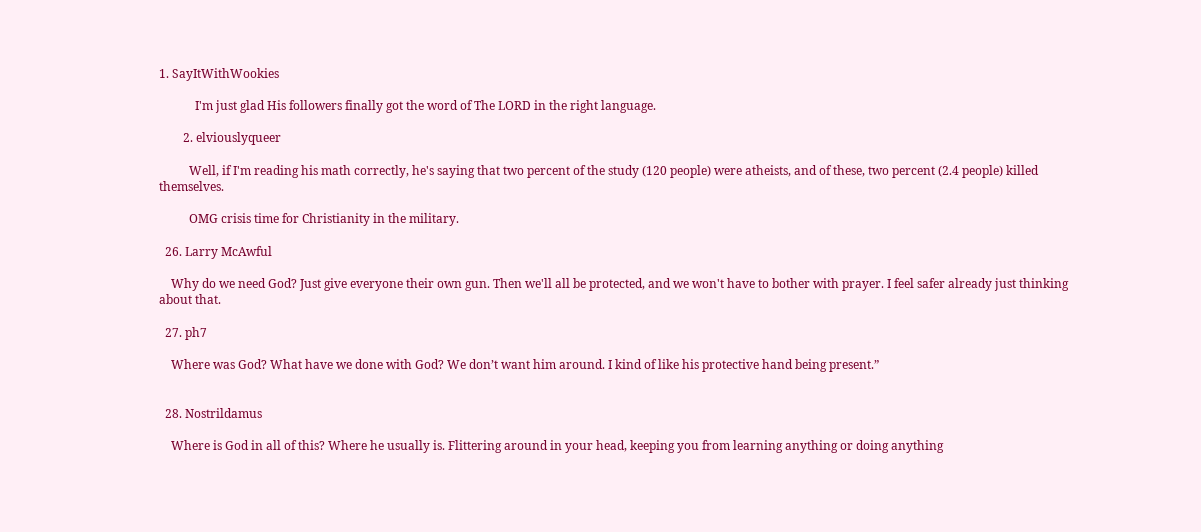1. SayItWithWookies

            I'm just glad His followers finally got the word of The LORD in the right language.

        2. elviouslyqueer

          Well, if I'm reading his math correctly, he's saying that two percent of the study (120 people) were atheists, and of these, two percent (2.4 people) killed themselves.

          OMG crisis time for Christianity in the military.

  26. Larry McAwful

    Why do we need God? Just give everyone their own gun. Then we'll all be protected, and we won't have to bother with prayer. I feel safer already just thinking about that.

  27. ph7

    Where was God? What have we done with God? We don’t want him around. I kind of like his protective hand being present.”


  28. Nostrildamus

    Where is God in all of this? Where he usually is. Flittering around in your head, keeping you from learning anything or doing anything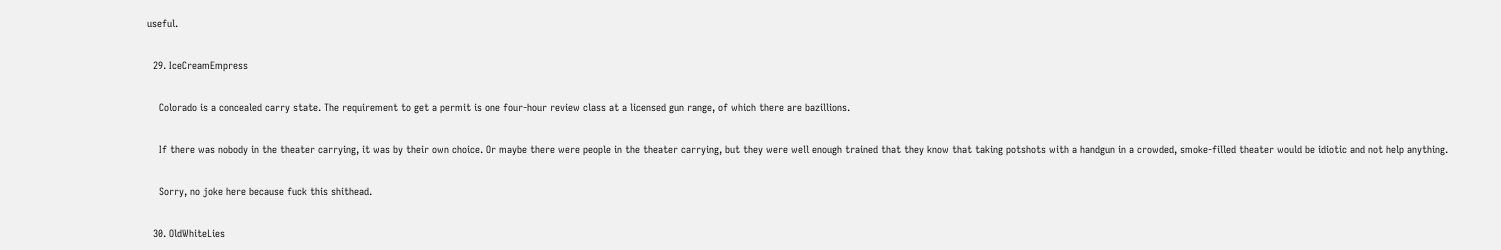useful.

  29. IceCreamEmpress

    Colorado is a concealed carry state. The requirement to get a permit is one four-hour review class at a licensed gun range, of which there are bazillions.

    If there was nobody in the theater carrying, it was by their own choice. Or maybe there were people in the theater carrying, but they were well enough trained that they know that taking potshots with a handgun in a crowded, smoke-filled theater would be idiotic and not help anything.

    Sorry, no joke here because fuck this shithead.

  30. OldWhiteLies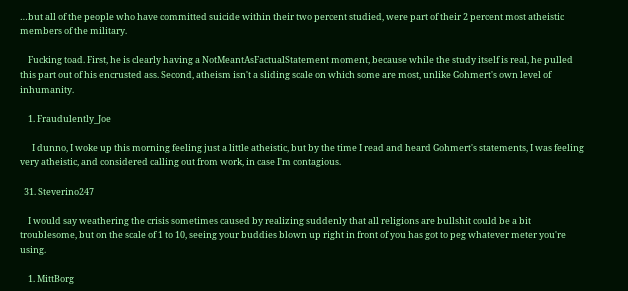…but all of the people who have committed suicide within their two percent studied, were part of their 2 percent most atheistic members of the military.

    Fucking toad. First, he is clearly having a NotMeantAsFactualStatement moment, because while the study itself is real, he pulled this part out of his encrusted ass. Second, atheism isn't a sliding scale on which some are most, unlike Gohmert's own level of inhumanity.

    1. Fraudulently_Joe

      I dunno, I woke up this morning feeling just a little atheistic, but by the time I read and heard Gohmert's statements, I was feeling very atheistic, and considered calling out from work, in case I'm contagious.

  31. Steverino247

    I would say weathering the crisis sometimes caused by realizing suddenly that all religions are bullshit could be a bit troublesome, but on the scale of 1 to 10, seeing your buddies blown up right in front of you has got to peg whatever meter you're using.

    1. MittBorg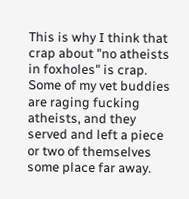This is why I think that crap about "no atheists in foxholes" is crap. Some of my vet buddies are raging fucking atheists, and they served and left a piece or two of themselves some place far away.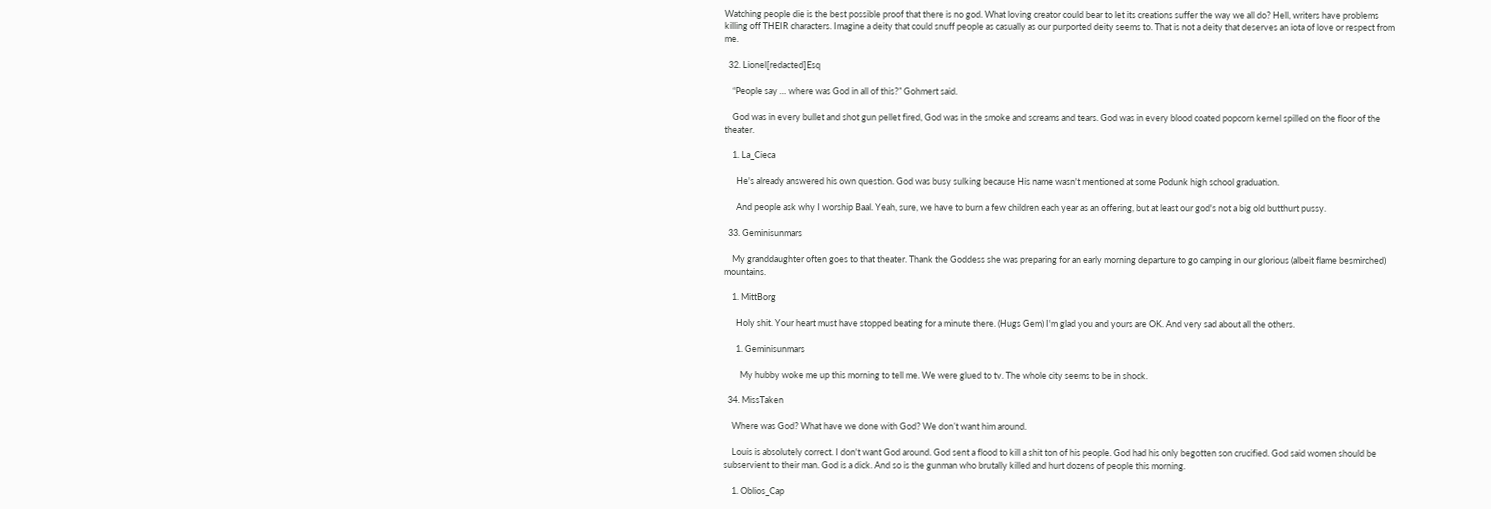Watching people die is the best possible proof that there is no god. What loving creator could bear to let its creations suffer the way we all do? Hell, writers have problems killing off THEIR characters. Imagine a deity that could snuff people as casually as our purported deity seems to. That is not a deity that deserves an iota of love or respect from me.

  32. Lionel[redacted]Esq

    “People say … where was God in all of this?” Gohmert said.

    God was in every bullet and shot gun pellet fired, God was in the smoke and screams and tears. God was in every blood coated popcorn kernel spilled on the floor of the theater.

    1. La_Cieca

      He's already answered his own question. God was busy sulking because His name wasn't mentioned at some Podunk high school graduation.

      And people ask why I worship Baal. Yeah, sure, we have to burn a few children each year as an offering, but at least our god's not a big old butthurt pussy.

  33. Geminisunmars

    My granddaughter often goes to that theater. Thank the Goddess she was preparing for an early morning departure to go camping in our glorious (albeit flame besmirched) mountains.

    1. MittBorg

      Holy shit. Your heart must have stopped beating for a minute there. (Hugs Gem) I'm glad you and yours are OK. And very sad about all the others.

      1. Geminisunmars

        My hubby woke me up this morning to tell me. We were glued to tv. The whole city seems to be in shock.

  34. MissTaken

    Where was God? What have we done with God? We don’t want him around.

    Louis is absolutely correct. I don't want God around. God sent a flood to kill a shit ton of his people. God had his only begotten son crucified. God said women should be subservient to their man. God is a dick. And so is the gunman who brutally killed and hurt dozens of people this morning.

    1. Oblios_Cap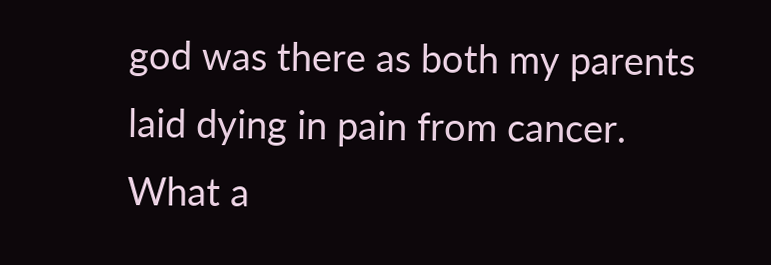god was there as both my parents laid dying in pain from cancer. What a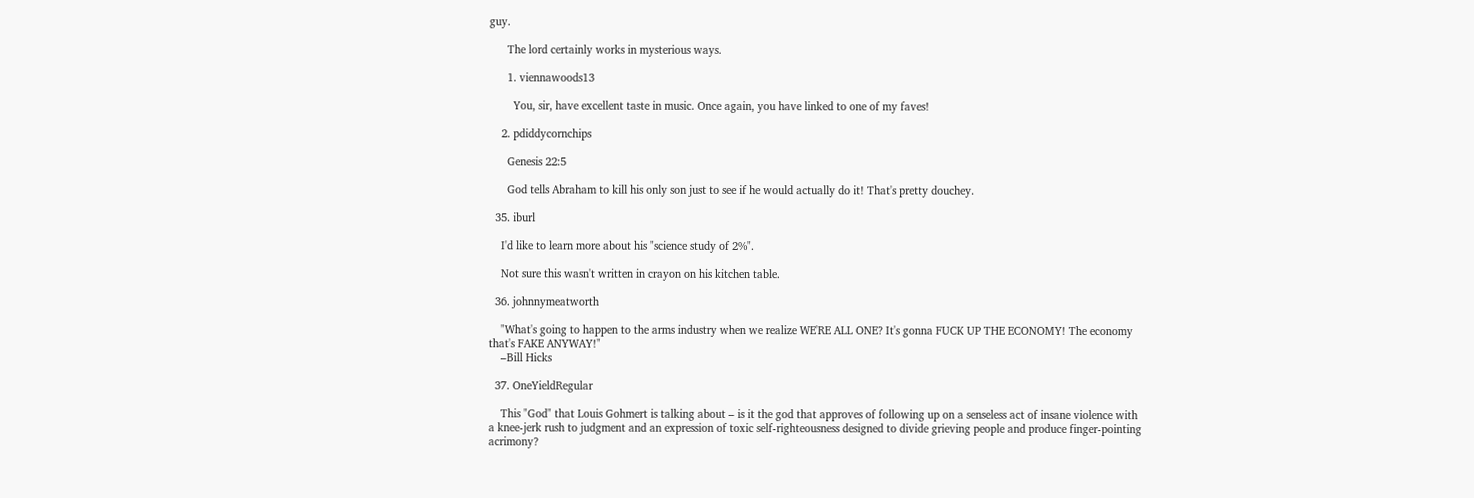guy.

      The lord certainly works in mysterious ways.

      1. viennawoods13

        You, sir, have excellent taste in music. Once again, you have linked to one of my faves!

    2. pdiddycornchips

      Genesis 22:5

      God tells Abraham to kill his only son just to see if he would actually do it! That's pretty douchey.

  35. iburl

    I'd like to learn more about his "science study of 2%".

    Not sure this wasn't written in crayon on his kitchen table.

  36. johnnymeatworth

    "What's going to happen to the arms industry when we realize WE'RE ALL ONE? It's gonna FUCK UP THE ECONOMY! The economy that's FAKE ANYWAY!"
    –Bill Hicks

  37. OneYieldRegular

    This "God" that Louis Gohmert is talking about – is it the god that approves of following up on a senseless act of insane violence with a knee-jerk rush to judgment and an expression of toxic self-righteousness designed to divide grieving people and produce finger-pointing acrimony?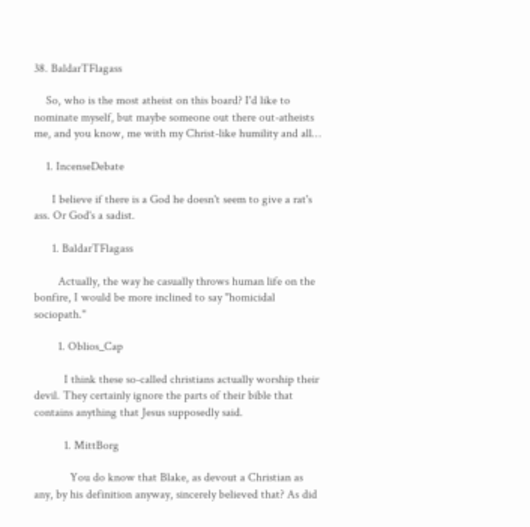38. BaldarTFlagass

    So, who is the most atheist on this board? I'd like to nominate myself, but maybe someone out there out-atheists me, and you know, me with my Christ-like humility and all…

    1. IncenseDebate

      I believe if there is a God he doesn't seem to give a rat's ass. Or God's a sadist.

      1. BaldarTFlagass

        Actually, the way he casually throws human life on the bonfire, I would be more inclined to say "homicidal sociopath."

        1. Oblios_Cap

          I think these so-called christians actually worship their devil. They certainly ignore the parts of their bible that contains anything that Jesus supposedly said.

          1. MittBorg

            You do know that Blake, as devout a Christian as any, by his definition anyway, sincerely believed that? As did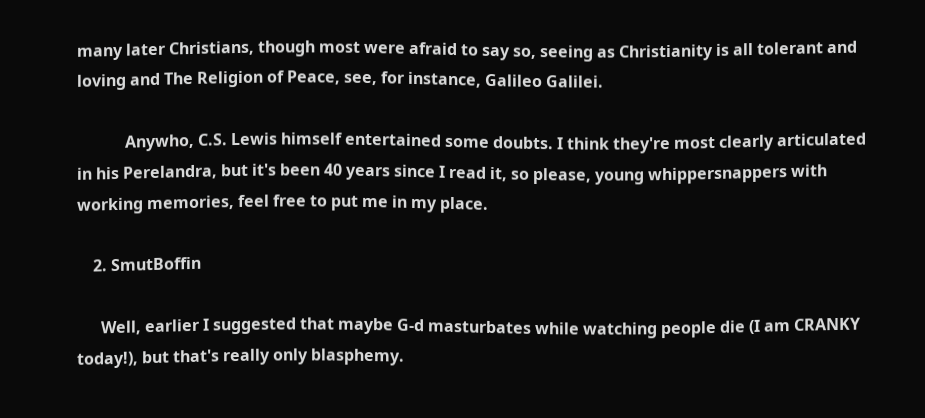many later Christians, though most were afraid to say so, seeing as Christianity is all tolerant and loving and The Religion of Peace, see, for instance, Galileo Galilei.

            Anywho, C.S. Lewis himself entertained some doubts. I think they're most clearly articulated in his Perelandra, but it's been 40 years since I read it, so please, young whippersnappers with working memories, feel free to put me in my place.

    2. SmutBoffin

      Well, earlier I suggested that maybe G-d masturbates while watching people die (I am CRANKY today!), but that's really only blasphemy.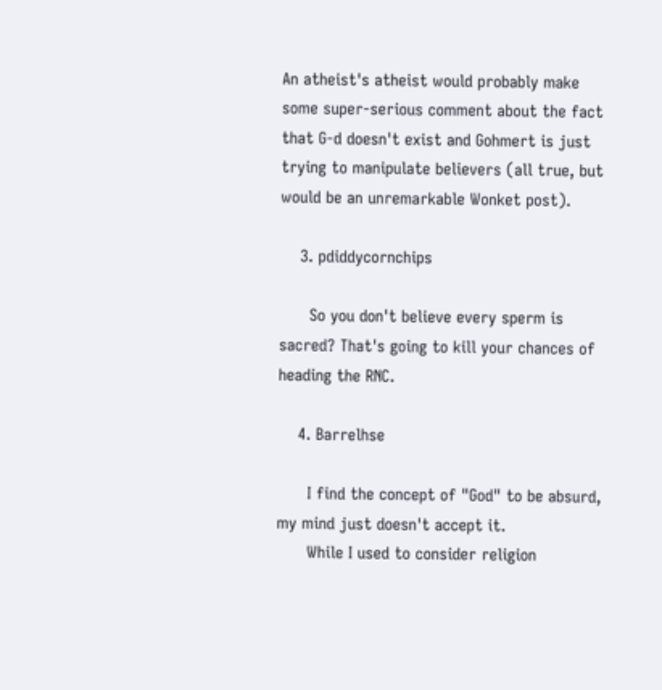An atheist's atheist would probably make some super-serious comment about the fact that G-d doesn't exist and Gohmert is just trying to manipulate believers (all true, but would be an unremarkable Wonket post).

    3. pdiddycornchips

      So you don't believe every sperm is sacred? That's going to kill your chances of heading the RNC.

    4. Barrelhse

      I find the concept of "God" to be absurd, my mind just doesn't accept it.
      While I used to consider religion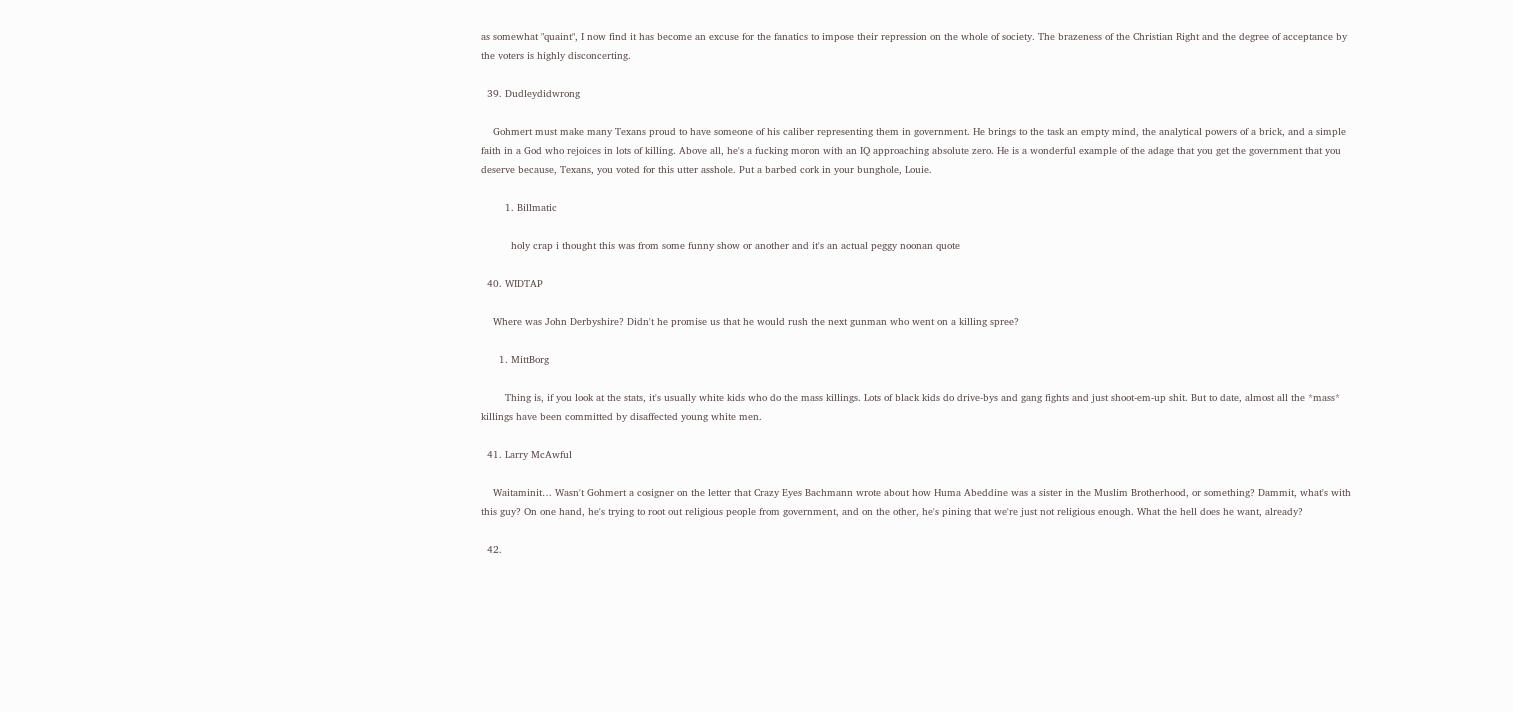as somewhat "quaint", I now find it has become an excuse for the fanatics to impose their repression on the whole of society. The brazeness of the Christian Right and the degree of acceptance by the voters is highly disconcerting.

  39. Dudleydidwrong

    Gohmert must make many Texans proud to have someone of his caliber representing them in government. He brings to the task an empty mind, the analytical powers of a brick, and a simple faith in a God who rejoices in lots of killing. Above all, he's a fucking moron with an IQ approaching absolute zero. He is a wonderful example of the adage that you get the government that you deserve because, Texans, you voted for this utter asshole. Put a barbed cork in your bunghole, Louie.

        1. Billmatic

          holy crap i thought this was from some funny show or another and it's an actual peggy noonan quote

  40. WIDTAP

    Where was John Derbyshire? Didn't he promise us that he would rush the next gunman who went on a killing spree?

      1. MittBorg

        Thing is, if you look at the stats, it's usually white kids who do the mass killings. Lots of black kids do drive-bys and gang fights and just shoot-em-up shit. But to date, almost all the *mass* killings have been committed by disaffected young white men.

  41. Larry McAwful

    Waitaminit… Wasn't Gohmert a cosigner on the letter that Crazy Eyes Bachmann wrote about how Huma Abeddine was a sister in the Muslim Brotherhood, or something? Dammit, what's with this guy? On one hand, he's trying to root out religious people from government, and on the other, he's pining that we're just not religious enough. What the hell does he want, already?

  42.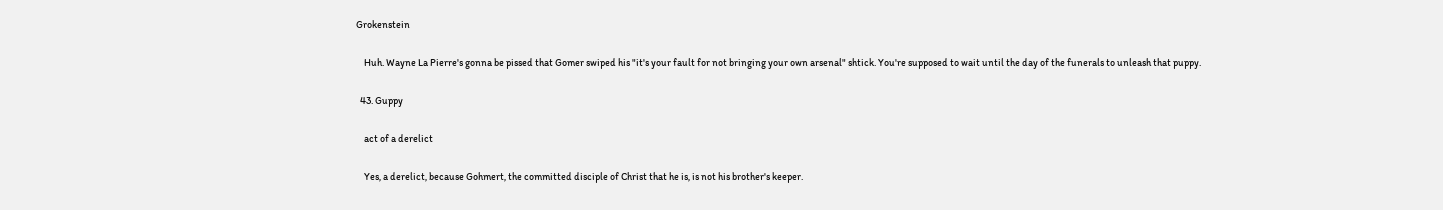Grokenstein

    Huh. Wayne La Pierre's gonna be pissed that Gomer swiped his "it's your fault for not bringing your own arsenal" shtick. You're supposed to wait until the day of the funerals to unleash that puppy.

  43. Guppy

    act of a derelict

    Yes, a derelict, because Gohmert, the committed disciple of Christ that he is, is not his brother's keeper.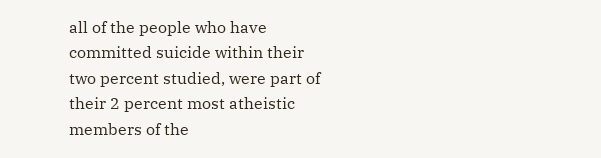all of the people who have committed suicide within their two percent studied, were part of their 2 percent most atheistic members of the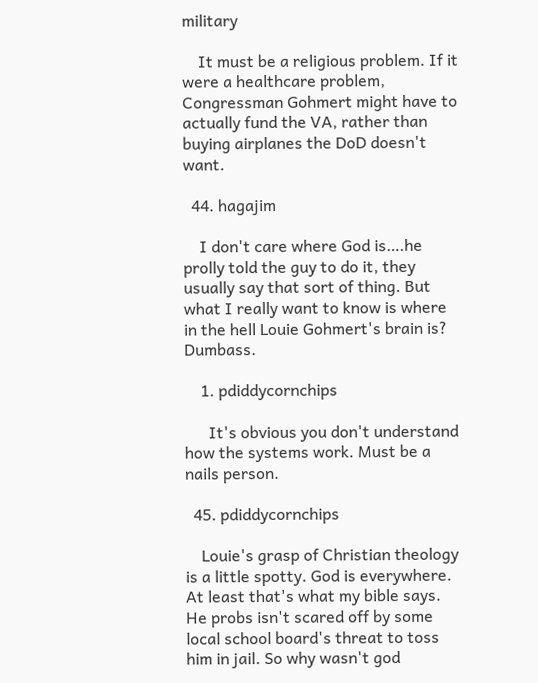military

    It must be a religious problem. If it were a healthcare problem, Congressman Gohmert might have to actually fund the VA, rather than buying airplanes the DoD doesn't want.

  44. hagajim

    I don't care where God is….he prolly told the guy to do it, they usually say that sort of thing. But what I really want to know is where in the hell Louie Gohmert's brain is? Dumbass.

    1. pdiddycornchips

      It's obvious you don't understand how the systems work. Must be a nails person.

  45. pdiddycornchips

    Louie's grasp of Christian theology is a little spotty. God is everywhere. At least that's what my bible says. He probs isn't scared off by some local school board's threat to toss him in jail. So why wasn't god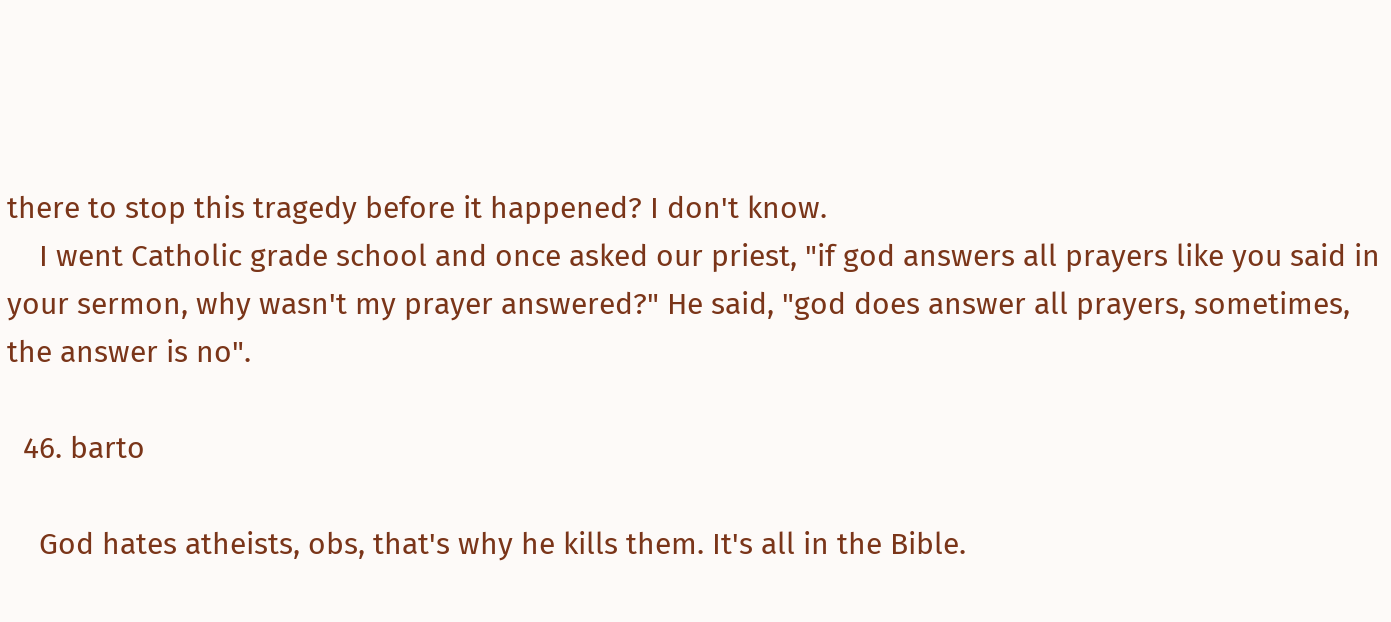there to stop this tragedy before it happened? I don't know.
    I went Catholic grade school and once asked our priest, "if god answers all prayers like you said in your sermon, why wasn't my prayer answered?" He said, "god does answer all prayers, sometimes, the answer is no".

  46. barto

    God hates atheists, obs, that's why he kills them. It's all in the Bible.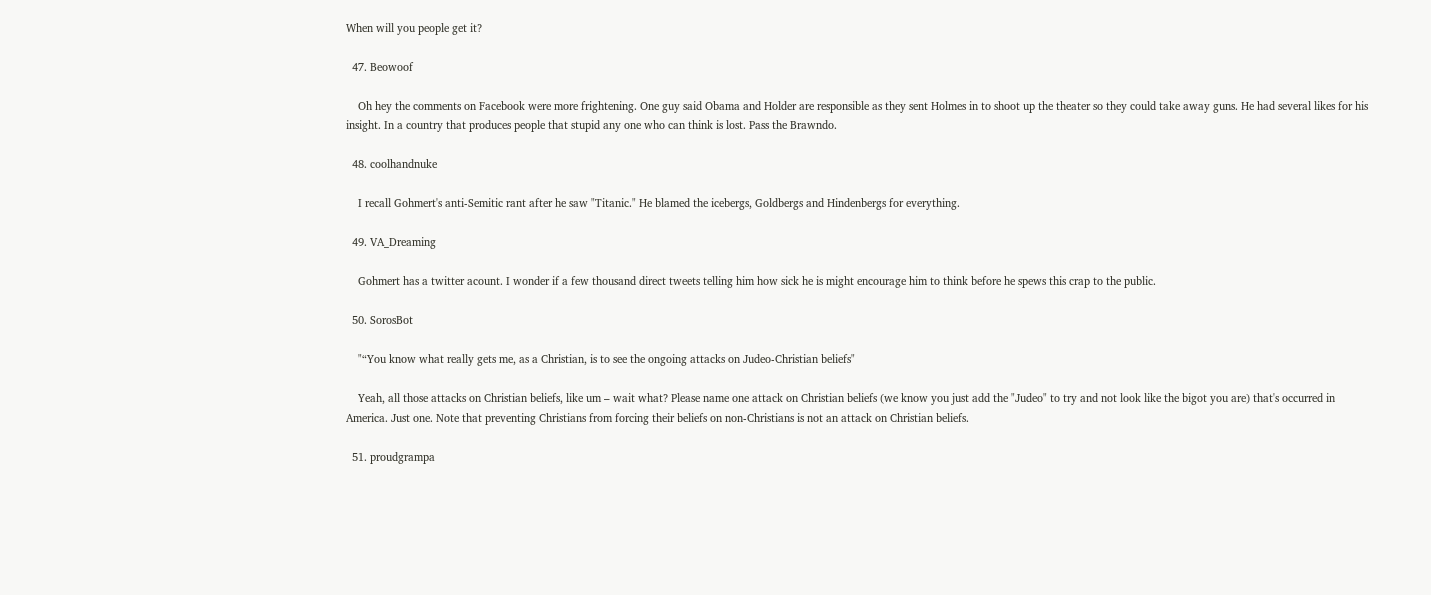When will you people get it?

  47. Beowoof

    Oh hey the comments on Facebook were more frightening. One guy said Obama and Holder are responsible as they sent Holmes in to shoot up the theater so they could take away guns. He had several likes for his insight. In a country that produces people that stupid any one who can think is lost. Pass the Brawndo.

  48. coolhandnuke

    I recall Gohmert's anti-Semitic rant after he saw "Titanic." He blamed the icebergs, Goldbergs and Hindenbergs for everything.

  49. VA_Dreaming

    Gohmert has a twitter acount. I wonder if a few thousand direct tweets telling him how sick he is might encourage him to think before he spews this crap to the public.

  50. SorosBot

    "“You know what really gets me, as a Christian, is to see the ongoing attacks on Judeo-Christian beliefs"

    Yeah, all those attacks on Christian beliefs, like um – wait what? Please name one attack on Christian beliefs (we know you just add the "Judeo" to try and not look like the bigot you are) that's occurred in America. Just one. Note that preventing Christians from forcing their beliefs on non-Christians is not an attack on Christian beliefs.

  51. proudgrampa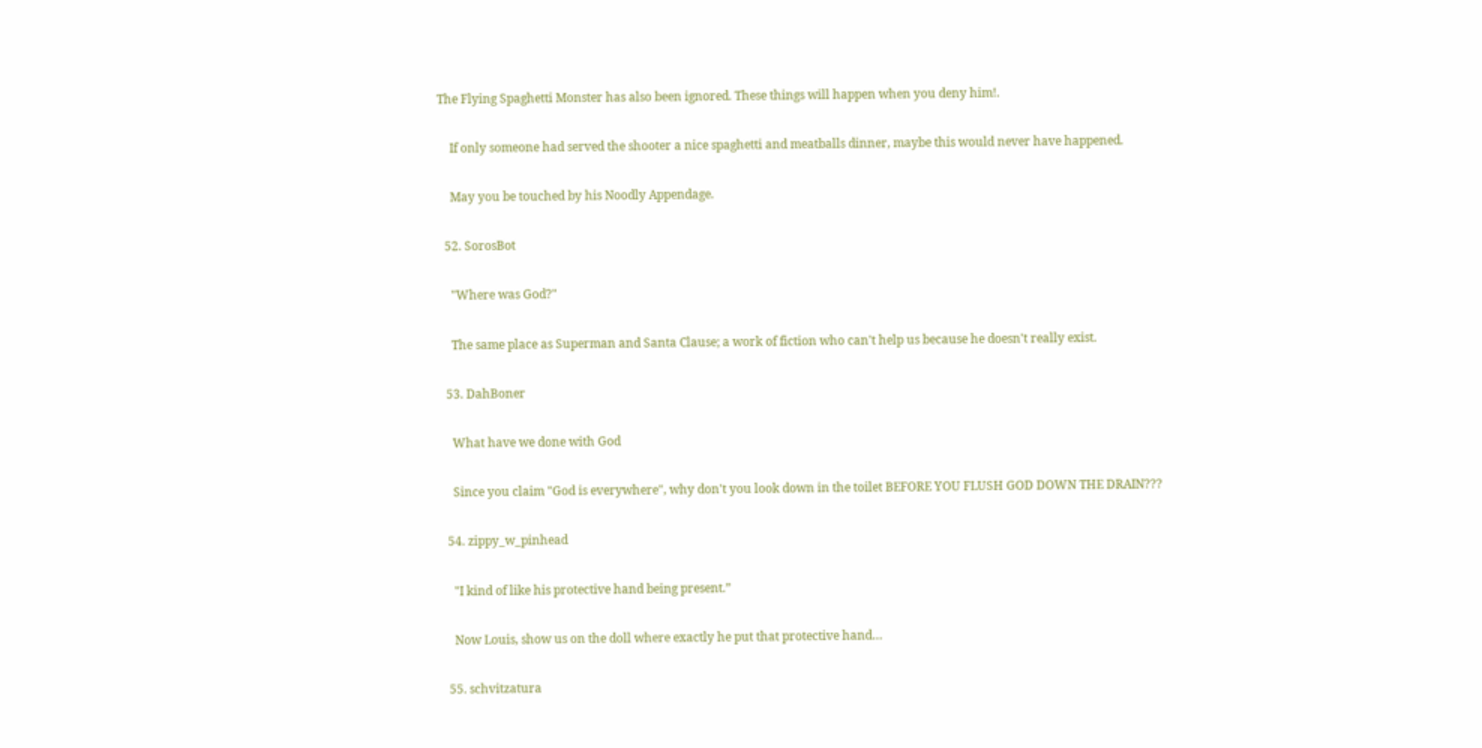The Flying Spaghetti Monster has also been ignored. These things will happen when you deny him!.

    If only someone had served the shooter a nice spaghetti and meatballs dinner, maybe this would never have happened.

    May you be touched by his Noodly Appendage.

  52. SorosBot

    "Where was God?"

    The same place as Superman and Santa Clause; a work of fiction who can't help us because he doesn't really exist.

  53. DahBoner

    What have we done with God

    Since you claim "God is everywhere", why don't you look down in the toilet BEFORE YOU FLUSH GOD DOWN THE DRAIN???

  54. zippy_w_pinhead

    "I kind of like his protective hand being present.”

    Now Louis, show us on the doll where exactly he put that protective hand…

  55. schvitzatura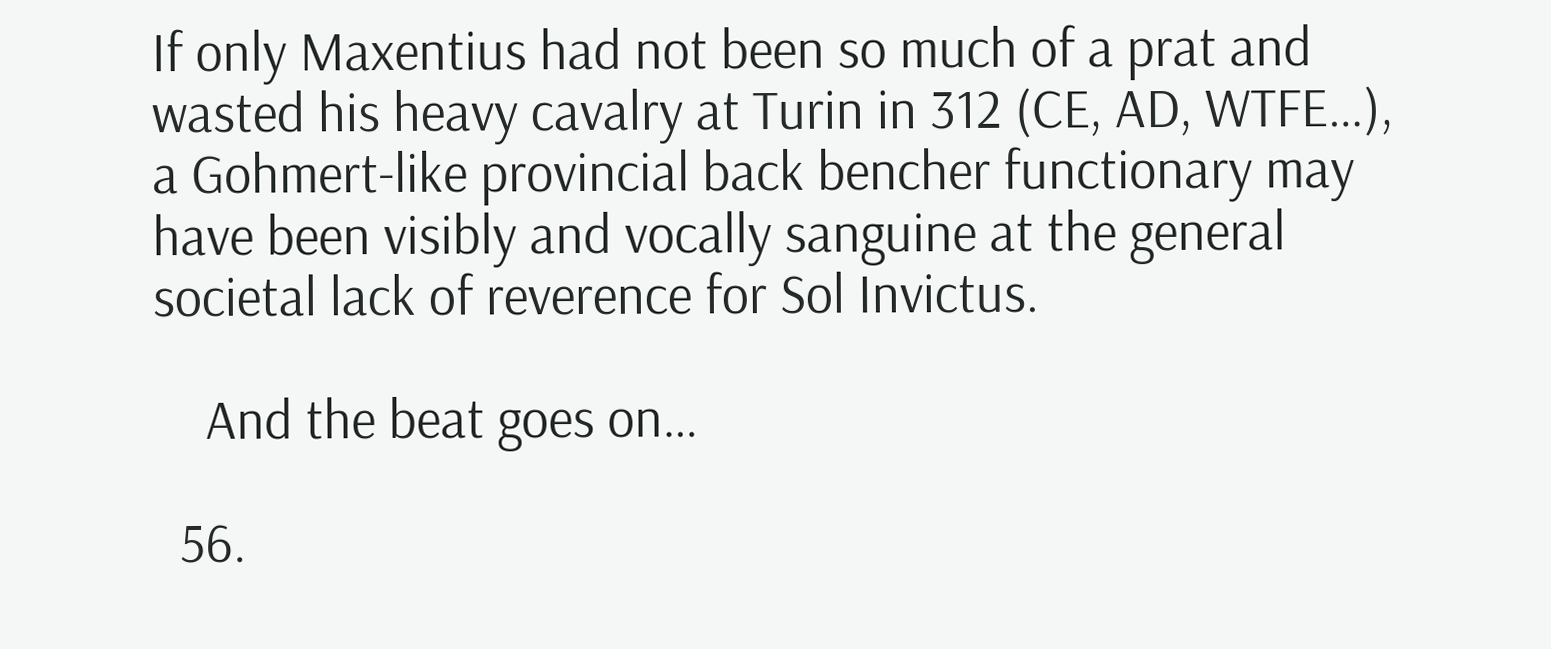If only Maxentius had not been so much of a prat and wasted his heavy cavalry at Turin in 312 (CE, AD, WTFE…), a Gohmert-like provincial back bencher functionary may have been visibly and vocally sanguine at the general societal lack of reverence for Sol Invictus.

    And the beat goes on…

  56.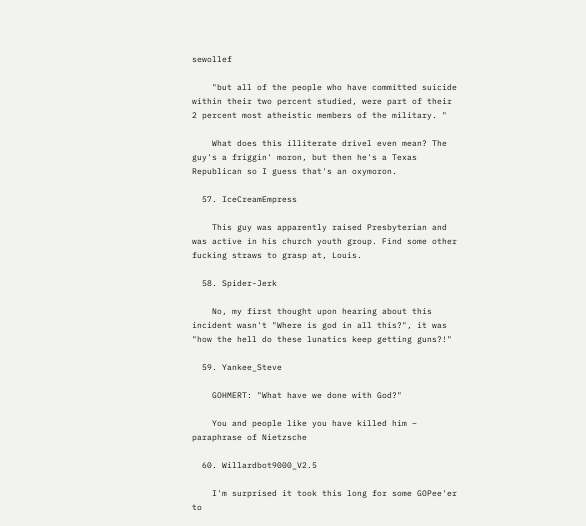sewollef

    "but all of the people who have committed suicide within their two percent studied, were part of their 2 percent most atheistic members of the military. "

    What does this illiterate drivel even mean? The guy's a friggin' moron, but then he's a Texas Republican so I guess that's an oxymoron.

  57. IceCreamEmpress

    This guy was apparently raised Presbyterian and was active in his church youth group. Find some other fucking straws to grasp at, Louis.

  58. Spider-Jerk

    No, my first thought upon hearing about this incident wasn't "Where is god in all this?", it was "how the hell do these lunatics keep getting guns?!"

  59. Yankee_Steve

    GOHMERT: "What have we done with God?"

    You and people like you have killed him – paraphrase of Nietzsche

  60. Willardbot9000_V2.5

    I'm surprised it took this long for some GOPee'er to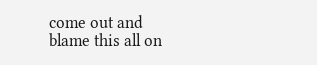come out and blame this all on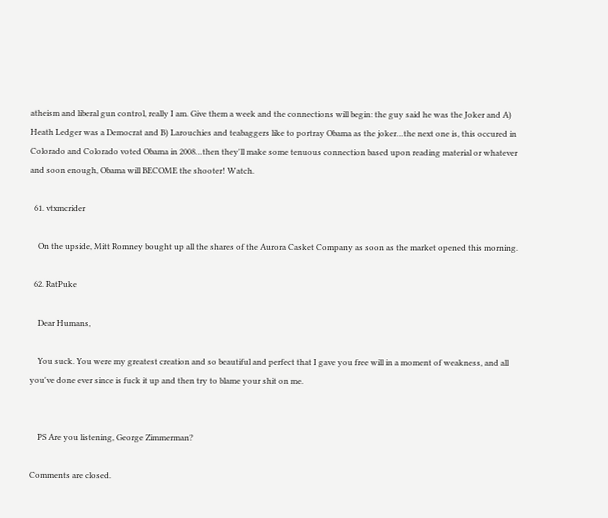atheism and liberal gun control, really I am. Give them a week and the connections will begin: the guy said he was the Joker and A) Heath Ledger was a Democrat and B) Larouchies and teabaggers like to portray Obama as the joker…the next one is, this occured in Colorado and Colorado voted Obama in 2008…then they'll make some tenuous connection based upon reading material or whatever and soon enough, Obama will BECOME the shooter! Watch.

  61. vtxmcrider

    On the upside, Mitt Romney bought up all the shares of the Aurora Casket Company as soon as the market opened this morning.

  62. RatPuke

    Dear Humans,

    You suck. You were my greatest creation and so beautiful and perfect that I gave you free will in a moment of weakness, and all you've done ever since is fuck it up and then try to blame your shit on me.


    PS Are you listening, George Zimmerman?

Comments are closed.